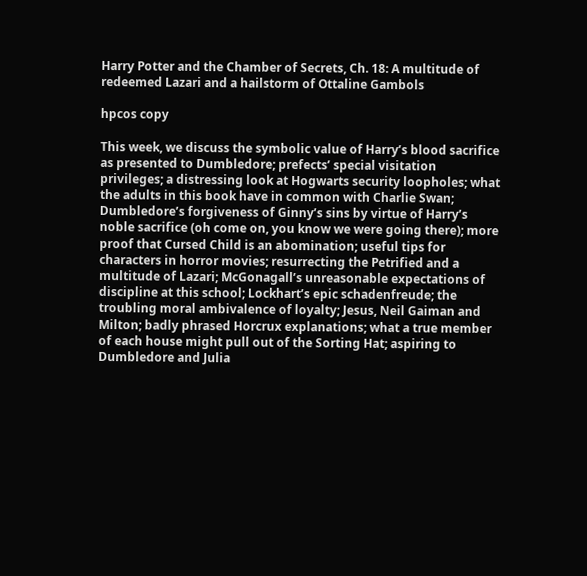Harry Potter and the Chamber of Secrets, Ch. 18: A multitude of redeemed Lazari and a hailstorm of Ottaline Gambols

hpcos copy

This week, we discuss the symbolic value of Harry’s blood sacrifice as presented to Dumbledore; prefects’ special visitation privileges; a distressing look at Hogwarts security loopholes; what the adults in this book have in common with Charlie Swan; Dumbledore’s forgiveness of Ginny’s sins by virtue of Harry’s noble sacrifice (oh come on, you know we were going there); more proof that Cursed Child is an abomination; useful tips for characters in horror movies; resurrecting the Petrified and a multitude of Lazari; McGonagall’s unreasonable expectations of discipline at this school; Lockhart’s epic schadenfreude; the troubling moral ambivalence of loyalty; Jesus, Neil Gaiman and Milton; badly phrased Horcrux explanations; what a true member of each house might pull out of the Sorting Hat; aspiring to Dumbledore and Julia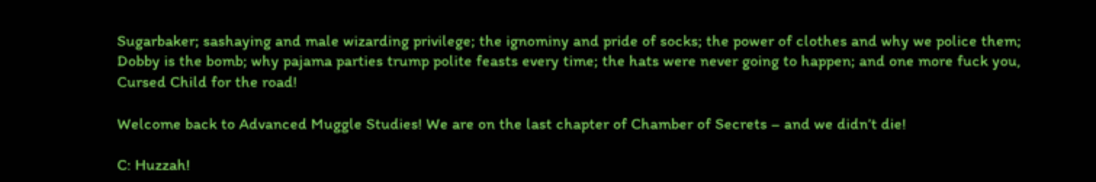Sugarbaker; sashaying and male wizarding privilege; the ignominy and pride of socks; the power of clothes and why we police them; Dobby is the bomb; why pajama parties trump polite feasts every time; the hats were never going to happen; and one more fuck you, Cursed Child for the road!

Welcome back to Advanced Muggle Studies! We are on the last chapter of Chamber of Secrets – and we didn’t die!

C: Huzzah!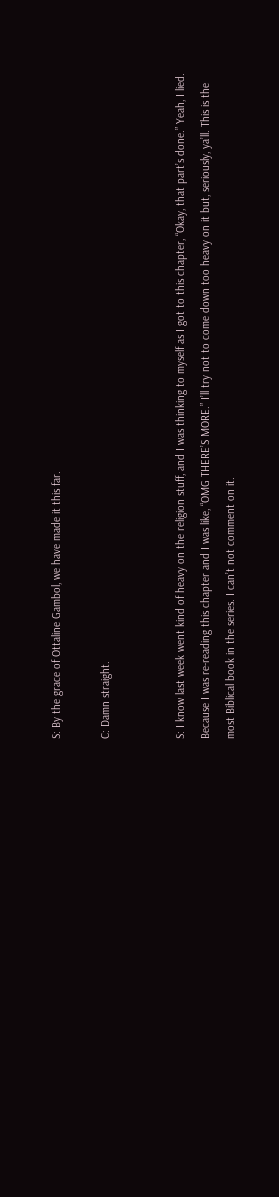S: By the grace of Ottaline Gambol, we have made it this far.

C: Damn straight.


S: I know last week went kind of heavy on the religion stuff, and I was thinking to myself as I got to this chapter, “Okay, that part’s done.” Yeah, I lied. Because I was re-reading this chapter and I was like, “OMG THERE’S MORE.” I’ll try not to come down too heavy on it but, seriously, ya’ll. This is the most Biblical book in the series. I can’t not comment on it.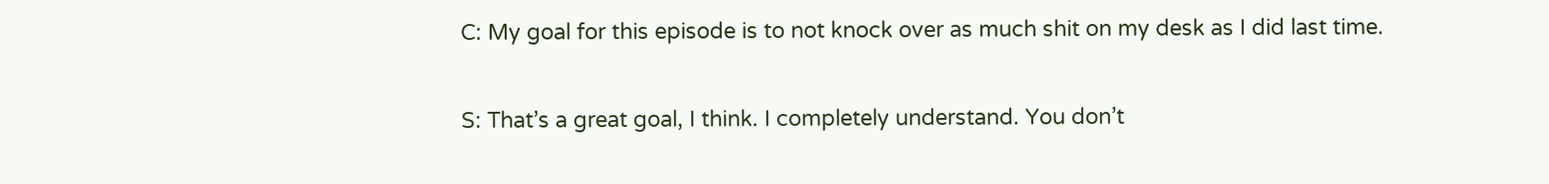C: My goal for this episode is to not knock over as much shit on my desk as I did last time.

S: That’s a great goal, I think. I completely understand. You don’t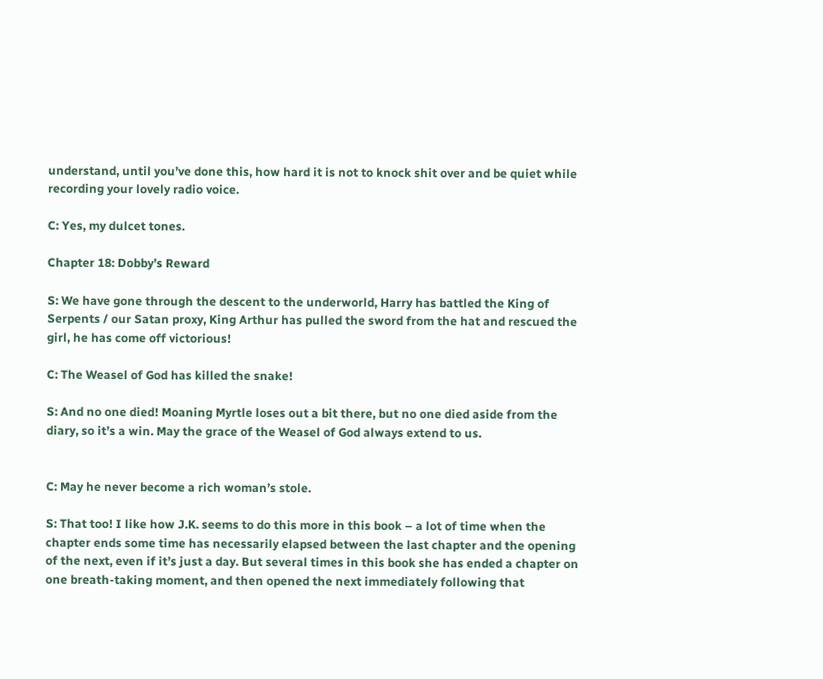understand, until you’ve done this, how hard it is not to knock shit over and be quiet while recording your lovely radio voice.

C: Yes, my dulcet tones.

Chapter 18: Dobby’s Reward

S: We have gone through the descent to the underworld, Harry has battled the King of Serpents / our Satan proxy, King Arthur has pulled the sword from the hat and rescued the girl, he has come off victorious!

C: The Weasel of God has killed the snake!

S: And no one died! Moaning Myrtle loses out a bit there, but no one died aside from the diary, so it’s a win. May the grace of the Weasel of God always extend to us.


C: May he never become a rich woman’s stole.

S: That too! I like how J.K. seems to do this more in this book – a lot of time when the chapter ends some time has necessarily elapsed between the last chapter and the opening of the next, even if it’s just a day. But several times in this book she has ended a chapter on one breath-taking moment, and then opened the next immediately following that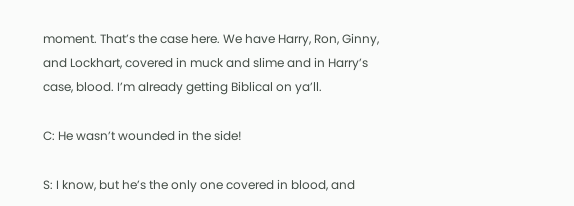moment. That’s the case here. We have Harry, Ron, Ginny, and Lockhart, covered in muck and slime and in Harry’s case, blood. I’m already getting Biblical on ya’ll.

C: He wasn’t wounded in the side!

S: I know, but he’s the only one covered in blood, and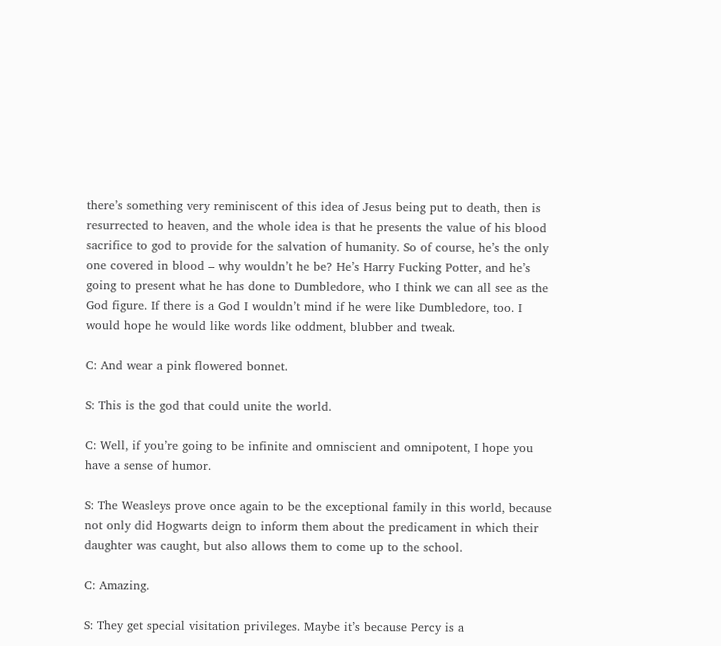there’s something very reminiscent of this idea of Jesus being put to death, then is resurrected to heaven, and the whole idea is that he presents the value of his blood sacrifice to god to provide for the salvation of humanity. So of course, he’s the only one covered in blood – why wouldn’t he be? He’s Harry Fucking Potter, and he’s going to present what he has done to Dumbledore, who I think we can all see as the God figure. If there is a God I wouldn’t mind if he were like Dumbledore, too. I would hope he would like words like oddment, blubber and tweak.

C: And wear a pink flowered bonnet.

S: This is the god that could unite the world.

C: Well, if you’re going to be infinite and omniscient and omnipotent, I hope you have a sense of humor.

S: The Weasleys prove once again to be the exceptional family in this world, because not only did Hogwarts deign to inform them about the predicament in which their daughter was caught, but also allows them to come up to the school.

C: Amazing.

S: They get special visitation privileges. Maybe it’s because Percy is a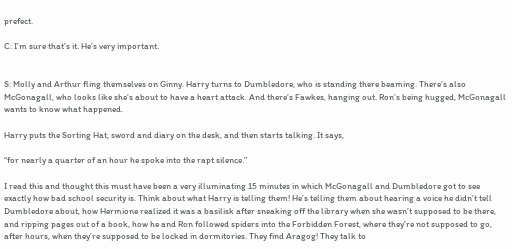prefect.

C: I’m sure that’s it. He’s very important.


S: Molly and Arthur fling themselves on Ginny. Harry turns to Dumbledore, who is standing there beaming. There’s also McGonagall, who looks like she’s about to have a heart attack. And there’s Fawkes, hanging out. Ron’s being hugged, McGonagall wants to know what happened.

Harry puts the Sorting Hat, sword and diary on the desk, and then starts talking. It says,

“for nearly a quarter of an hour he spoke into the rapt silence.”

I read this and thought this must have been a very illuminating 15 minutes in which McGonagall and Dumbledore got to see exactly how bad school security is. Think about what Harry is telling them! He’s telling them about hearing a voice he didn’t tell Dumbledore about, how Hermione realized it was a basilisk after sneaking off the library when she wasn’t supposed to be there, and ripping pages out of a book, how he and Ron followed spiders into the Forbidden Forest, where they’re not supposed to go, after hours, when they’re supposed to be locked in dormitories. They find Aragog! They talk to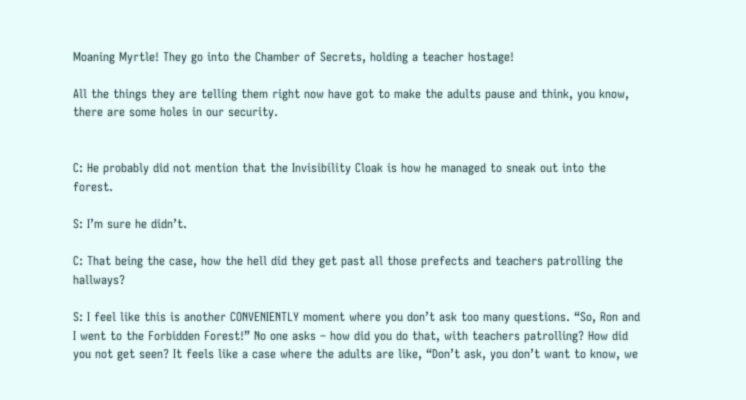Moaning Myrtle! They go into the Chamber of Secrets, holding a teacher hostage!

All the things they are telling them right now have got to make the adults pause and think, you know, there are some holes in our security.


C: He probably did not mention that the Invisibility Cloak is how he managed to sneak out into the forest.

S: I’m sure he didn’t.

C: That being the case, how the hell did they get past all those prefects and teachers patrolling the hallways?

S: I feel like this is another CONVENIENTLY moment where you don’t ask too many questions. “So, Ron and I went to the Forbidden Forest!” No one asks – how did you do that, with teachers patrolling? How did you not get seen? It feels like a case where the adults are like, “Don’t ask, you don’t want to know, we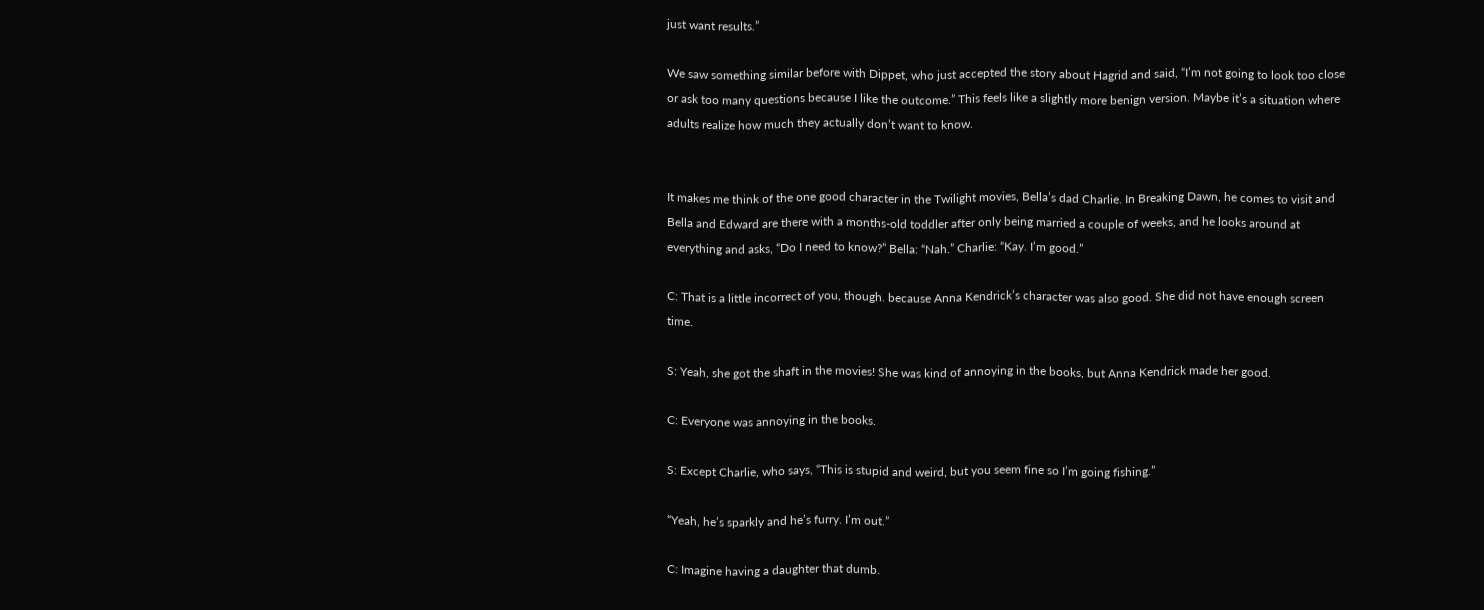just want results.”

We saw something similar before with Dippet, who just accepted the story about Hagrid and said, “I’m not going to look too close or ask too many questions because I like the outcome.” This feels like a slightly more benign version. Maybe it’s a situation where adults realize how much they actually don’t want to know.


It makes me think of the one good character in the Twilight movies, Bella’s dad Charlie. In Breaking Dawn, he comes to visit and Bella and Edward are there with a months-old toddler after only being married a couple of weeks, and he looks around at everything and asks, “Do I need to know?” Bella: “Nah.” Charlie: “Kay. I’m good.”

C: That is a little incorrect of you, though. because Anna Kendrick’s character was also good. She did not have enough screen time.

S: Yeah, she got the shaft in the movies! She was kind of annoying in the books, but Anna Kendrick made her good.

C: Everyone was annoying in the books.

S: Except Charlie, who says, “This is stupid and weird, but you seem fine so I’m going fishing.”

“Yeah, he’s sparkly and he’s furry. I’m out.”

C: Imagine having a daughter that dumb.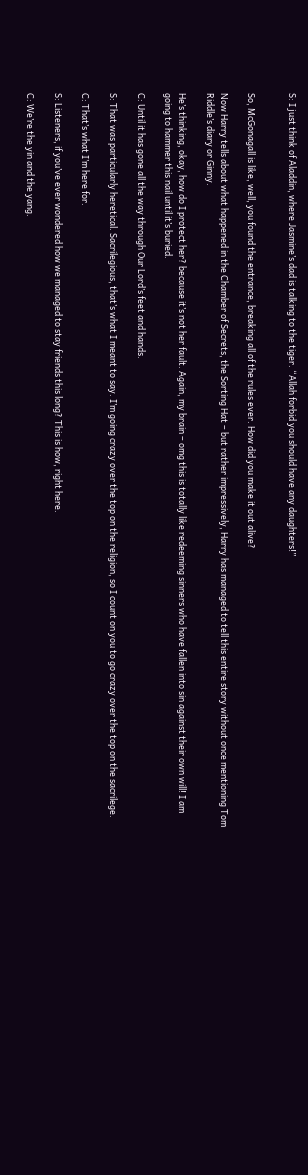S: I just think of Aladdin, where Jasmine’s dad is talking to the tiger. “Allah forbid you should have any daughters!”


So, McGonagall is like, well, you found the entrance, breaking all of the rules ever. How did you make it out alive?

Now Harry tells about what happened in the Chamber of Secrets, the Sorting Hat – but rather impressively, Harry has managed to tell this entire story without once mentioning Tom Riddle’s diary or Ginny.

He’s thinking, okay, how do I protect her? because it’s not her fault. Again, my brain – omg this is totally like redeeming sinners who have fallen into sin against their own will! I am going to hammer this nail until it’s buried.

C: Until it has gone all the way through Our Lord’s feet and hands.

S: That was particularly heretical. Sacrilegious, that’s what I meant to say. I’m going crazy over the top on the religion, so I count on you to go crazy over the top on the sacrilege.

C: That’s what I’m here for.

S: Listeners, if you’ve ever wondered how we managed to stay friends this long? This is how, right here.

C: We’re the yin and the yang.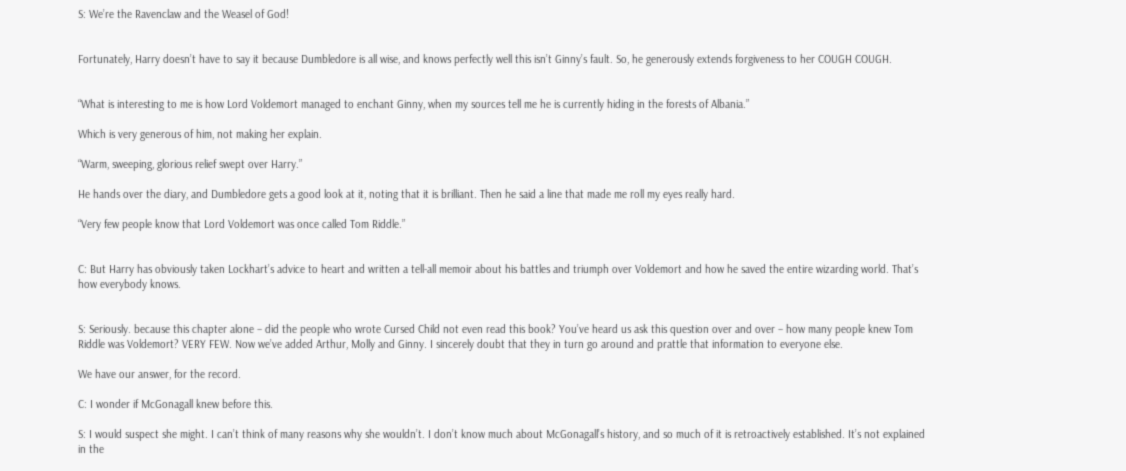S: We’re the Ravenclaw and the Weasel of God!


Fortunately, Harry doesn’t have to say it because Dumbledore is all wise, and knows perfectly well this isn’t Ginny’s fault. So, he generously extends forgiveness to her COUGH COUGH.


“What is interesting to me is how Lord Voldemort managed to enchant Ginny, when my sources tell me he is currently hiding in the forests of Albania.”

Which is very generous of him, not making her explain.

“Warm, sweeping, glorious relief swept over Harry.”

He hands over the diary, and Dumbledore gets a good look at it, noting that it is brilliant. Then he said a line that made me roll my eyes really hard.

“Very few people know that Lord Voldemort was once called Tom Riddle.”


C: But Harry has obviously taken Lockhart’s advice to heart and written a tell-all memoir about his battles and triumph over Voldemort and how he saved the entire wizarding world. That’s how everybody knows.


S: Seriously. because this chapter alone – did the people who wrote Cursed Child not even read this book? You’ve heard us ask this question over and over – how many people knew Tom Riddle was Voldemort? VERY FEW. Now we’ve added Arthur, Molly and Ginny. I sincerely doubt that they in turn go around and prattle that information to everyone else.

We have our answer, for the record.

C: I wonder if McGonagall knew before this.

S: I would suspect she might. I can’t think of many reasons why she wouldn’t. I don’t know much about McGonagall’s history, and so much of it is retroactively established. It’s not explained in the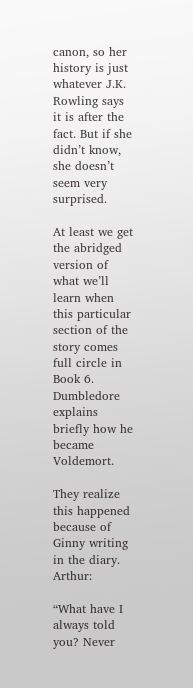canon, so her history is just whatever J.K. Rowling says it is after the fact. But if she didn’t know, she doesn’t seem very surprised.

At least we get the abridged version of what we’ll learn when this particular section of the story comes full circle in Book 6. Dumbledore explains briefly how he became Voldemort.

They realize this happened because of Ginny writing in the diary. Arthur:

“What have I always told you? Never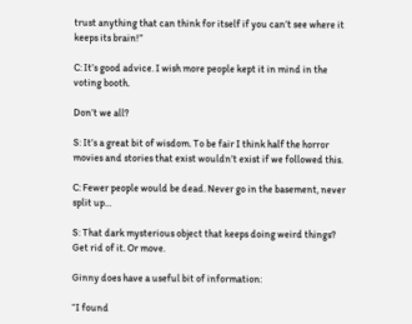trust anything that can think for itself if you can’t see where it keeps its brain!”

C: It’s good advice. I wish more people kept it in mind in the voting booth.

Don’t we all?

S: It’s a great bit of wisdom. To be fair I think half the horror movies and stories that exist wouldn’t exist if we followed this.

C: Fewer people would be dead. Never go in the basement, never split up…

S: That dark mysterious object that keeps doing weird things? Get rid of it. Or move.

Ginny does have a useful bit of information:

“I found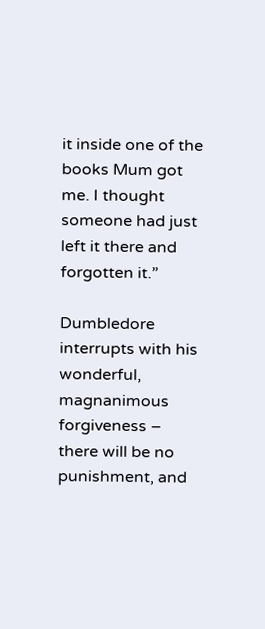it inside one of the books Mum got me. I thought someone had just left it there and forgotten it.”

Dumbledore interrupts with his wonderful, magnanimous forgiveness – there will be no punishment, and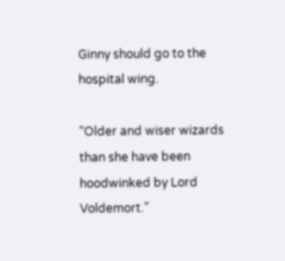Ginny should go to the hospital wing.

“Older and wiser wizards than she have been hoodwinked by Lord Voldemort.”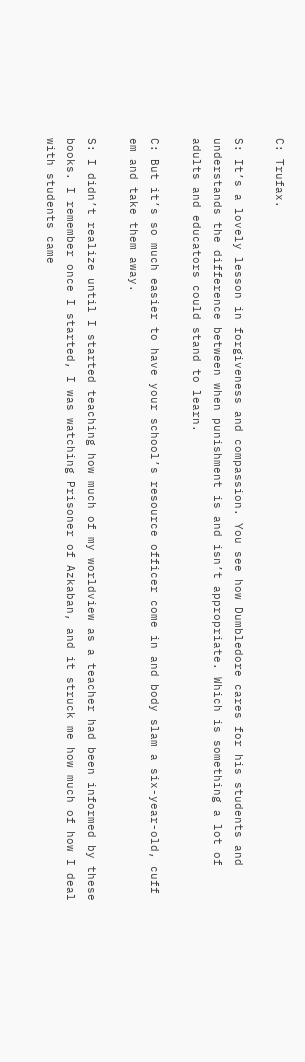C: Trufax.

S: It’s a lovely lesson in forgiveness and compassion. You see how Dumbledore cares for his students and understands the difference between when punishment is and isn’t appropriate. Which is something a lot of adults and educators could stand to learn.

C: But it’s so much easier to have your school’s resource officer come in and body slam a six-year-old, cuff em and take them away.

S: I didn’t realize until I started teaching how much of my worldview as a teacher had been informed by these books. I remember once I started, I was watching Prisoner of Azkaban, and it struck me how much of how I deal with students came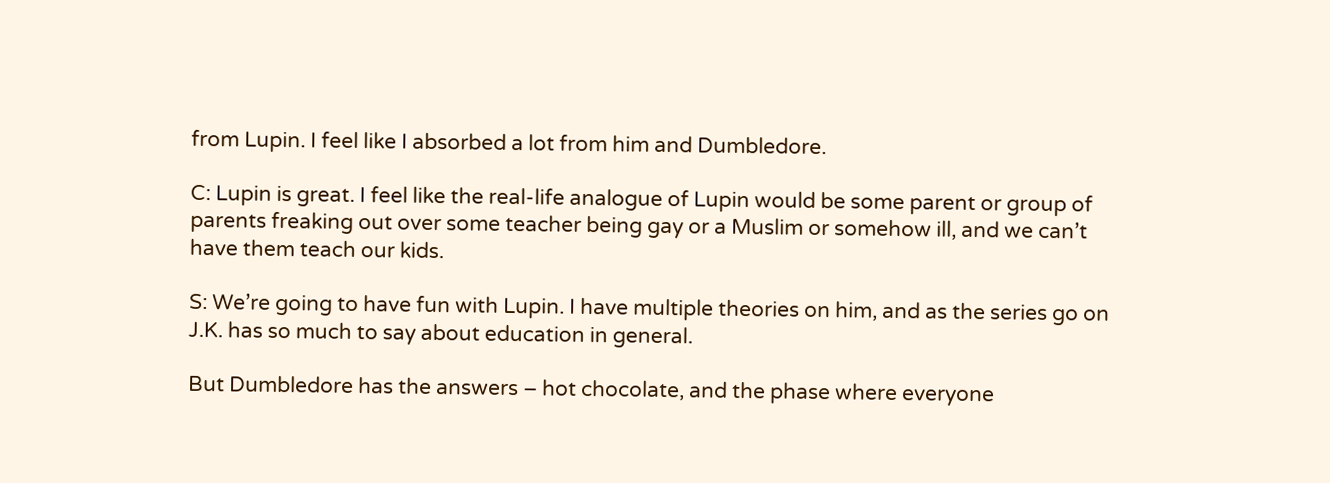from Lupin. I feel like I absorbed a lot from him and Dumbledore.

C: Lupin is great. I feel like the real-life analogue of Lupin would be some parent or group of parents freaking out over some teacher being gay or a Muslim or somehow ill, and we can’t have them teach our kids.

S: We’re going to have fun with Lupin. I have multiple theories on him, and as the series go on J.K. has so much to say about education in general.

But Dumbledore has the answers – hot chocolate, and the phase where everyone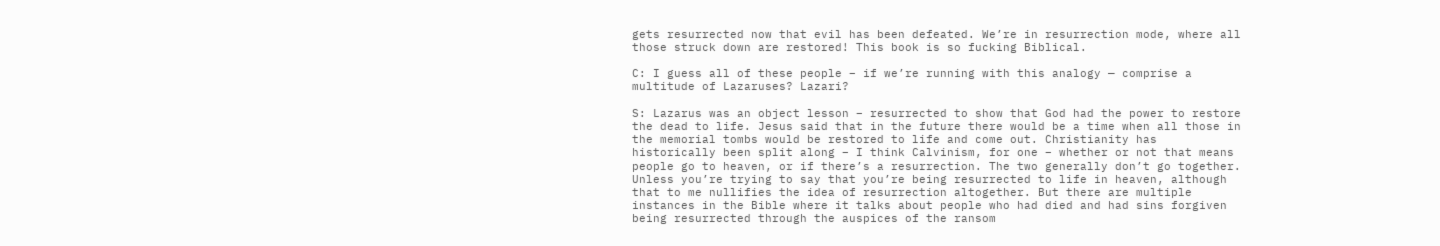gets resurrected now that evil has been defeated. We’re in resurrection mode, where all those struck down are restored! This book is so fucking Biblical.

C: I guess all of these people – if we’re running with this analogy — comprise a multitude of Lazaruses? Lazari?

S: Lazarus was an object lesson – resurrected to show that God had the power to restore the dead to life. Jesus said that in the future there would be a time when all those in the memorial tombs would be restored to life and come out. Christianity has historically been split along – I think Calvinism, for one – whether or not that means people go to heaven, or if there’s a resurrection. The two generally don’t go together. Unless you’re trying to say that you’re being resurrected to life in heaven, although that to me nullifies the idea of resurrection altogether. But there are multiple instances in the Bible where it talks about people who had died and had sins forgiven being resurrected through the auspices of the ransom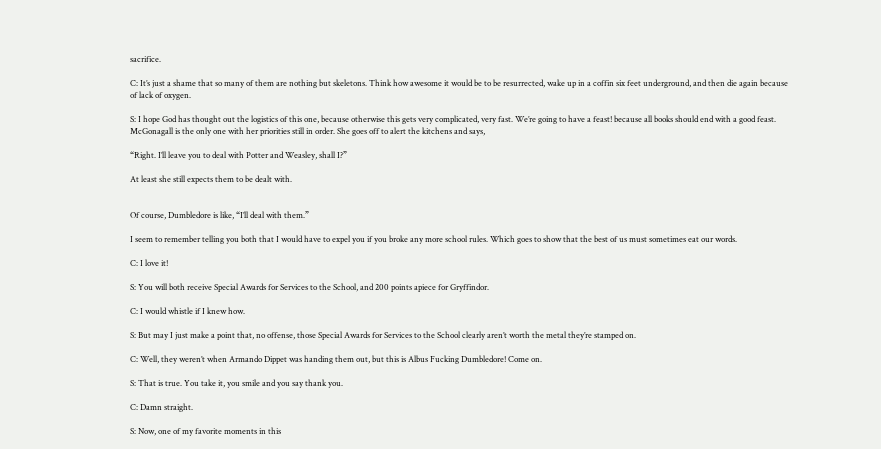sacrifice.

C: It’s just a shame that so many of them are nothing but skeletons. Think how awesome it would be to be resurrected, wake up in a coffin six feet underground, and then die again because of lack of oxygen.

S: I hope God has thought out the logistics of this one, because otherwise this gets very complicated, very fast. We’re going to have a feast! because all books should end with a good feast. McGonagall is the only one with her priorities still in order. She goes off to alert the kitchens and says,

“Right. I’ll leave you to deal with Potter and Weasley, shall I?”

At least she still expects them to be dealt with.


Of course, Dumbledore is like, “I’ll deal with them.”

I seem to remember telling you both that I would have to expel you if you broke any more school rules. Which goes to show that the best of us must sometimes eat our words.

C: I love it!

S: You will both receive Special Awards for Services to the School, and 200 points apiece for Gryffindor.

C: I would whistle if I knew how.

S: But may I just make a point that, no offense, those Special Awards for Services to the School clearly aren’t worth the metal they’re stamped on.

C: Well, they weren’t when Armando Dippet was handing them out, but this is Albus Fucking Dumbledore! Come on.

S: That is true. You take it, you smile and you say thank you.

C: Damn straight.

S: Now, one of my favorite moments in this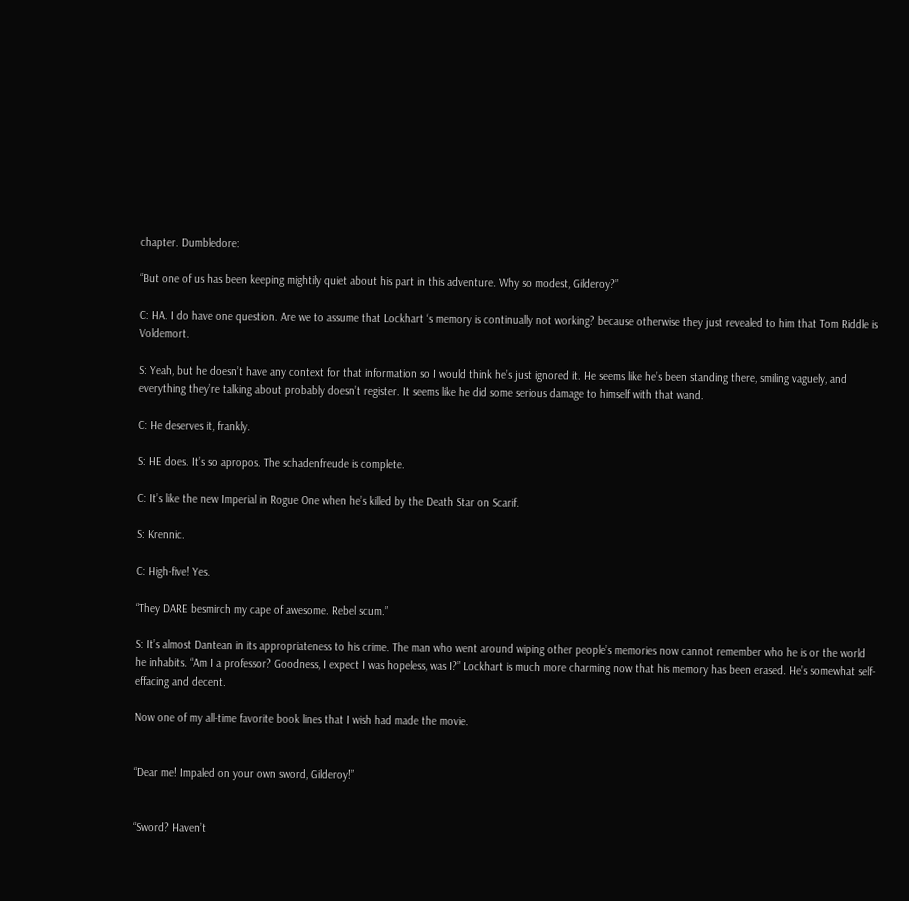chapter. Dumbledore:

“But one of us has been keeping mightily quiet about his part in this adventure. Why so modest, Gilderoy?”

C: HA. I do have one question. Are we to assume that Lockhart ‘s memory is continually not working? because otherwise they just revealed to him that Tom Riddle is Voldemort.

S: Yeah, but he doesn’t have any context for that information so I would think he’s just ignored it. He seems like he’s been standing there, smiling vaguely, and everything they’re talking about probably doesn’t register. It seems like he did some serious damage to himself with that wand.

C: He deserves it, frankly.

S: HE does. It’s so apropos. The schadenfreude is complete.

C: It’s like the new Imperial in Rogue One when he’s killed by the Death Star on Scarif.

S: Krennic.

C: High-five! Yes.

“They DARE besmirch my cape of awesome. Rebel scum.”

S: It’s almost Dantean in its appropriateness to his crime. The man who went around wiping other people’s memories now cannot remember who he is or the world he inhabits. “Am I a professor? Goodness, I expect I was hopeless, was I?” Lockhart is much more charming now that his memory has been erased. He’s somewhat self-effacing and decent.

Now one of my all-time favorite book lines that I wish had made the movie.


“Dear me! Impaled on your own sword, Gilderoy!”


“Sword? Haven’t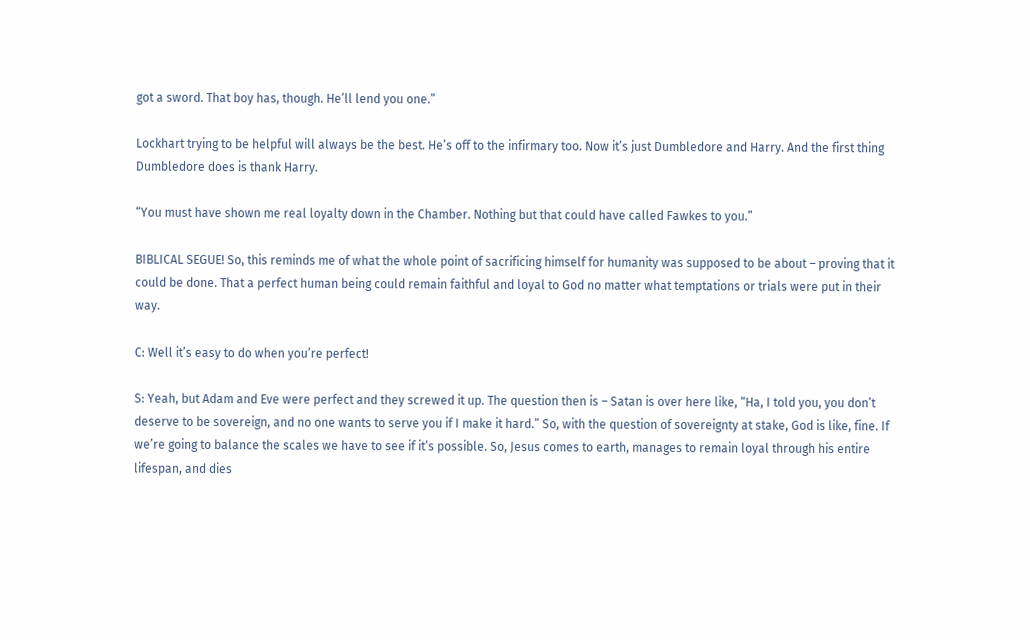got a sword. That boy has, though. He’ll lend you one.”

Lockhart trying to be helpful will always be the best. He’s off to the infirmary too. Now it’s just Dumbledore and Harry. And the first thing Dumbledore does is thank Harry.

“You must have shown me real loyalty down in the Chamber. Nothing but that could have called Fawkes to you.”

BIBLICAL SEGUE! So, this reminds me of what the whole point of sacrificing himself for humanity was supposed to be about – proving that it could be done. That a perfect human being could remain faithful and loyal to God no matter what temptations or trials were put in their way.

C: Well it’s easy to do when you’re perfect!

S: Yeah, but Adam and Eve were perfect and they screwed it up. The question then is – Satan is over here like, “Ha, I told you, you don’t deserve to be sovereign, and no one wants to serve you if I make it hard.” So, with the question of sovereignty at stake, God is like, fine. If we’re going to balance the scales we have to see if it’s possible. So, Jesus comes to earth, manages to remain loyal through his entire lifespan, and dies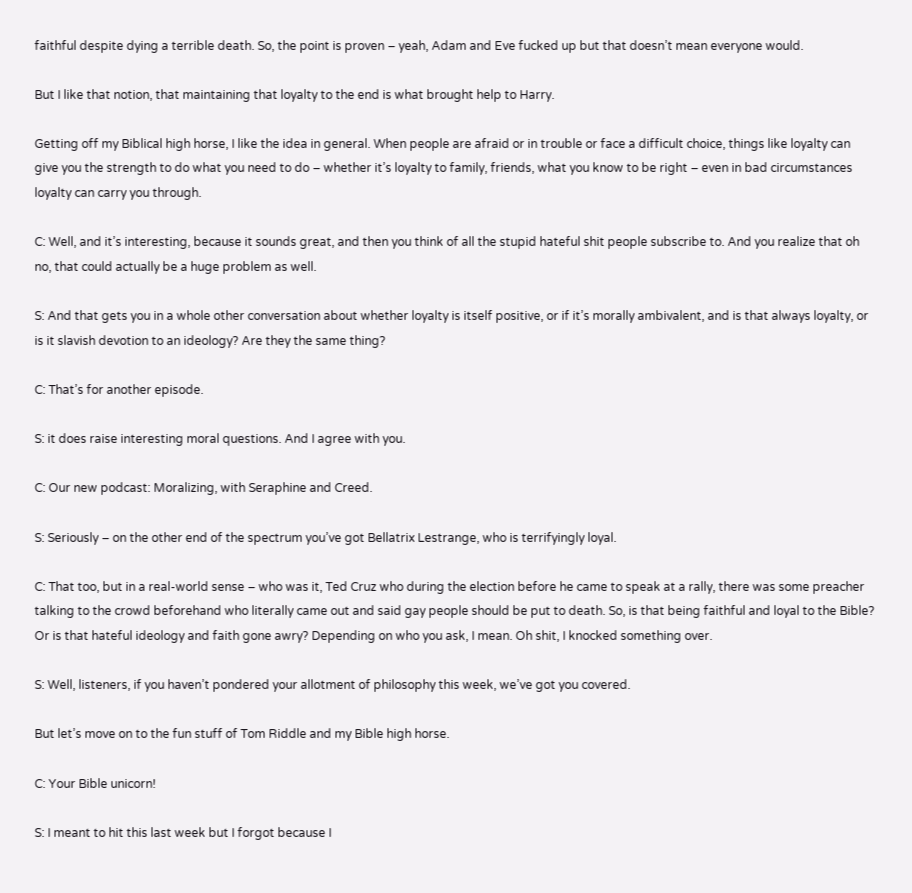faithful despite dying a terrible death. So, the point is proven – yeah, Adam and Eve fucked up but that doesn’t mean everyone would.

But I like that notion, that maintaining that loyalty to the end is what brought help to Harry.

Getting off my Biblical high horse, I like the idea in general. When people are afraid or in trouble or face a difficult choice, things like loyalty can give you the strength to do what you need to do – whether it’s loyalty to family, friends, what you know to be right – even in bad circumstances loyalty can carry you through.

C: Well, and it’s interesting, because it sounds great, and then you think of all the stupid hateful shit people subscribe to. And you realize that oh no, that could actually be a huge problem as well.

S: And that gets you in a whole other conversation about whether loyalty is itself positive, or if it’s morally ambivalent, and is that always loyalty, or is it slavish devotion to an ideology? Are they the same thing?

C: That’s for another episode.

S: it does raise interesting moral questions. And I agree with you.

C: Our new podcast: Moralizing, with Seraphine and Creed.

S: Seriously – on the other end of the spectrum you’ve got Bellatrix Lestrange, who is terrifyingly loyal.

C: That too, but in a real-world sense – who was it, Ted Cruz who during the election before he came to speak at a rally, there was some preacher talking to the crowd beforehand who literally came out and said gay people should be put to death. So, is that being faithful and loyal to the Bible? Or is that hateful ideology and faith gone awry? Depending on who you ask, I mean. Oh shit, I knocked something over.

S: Well, listeners, if you haven’t pondered your allotment of philosophy this week, we’ve got you covered.

But let’s move on to the fun stuff of Tom Riddle and my Bible high horse.

C: Your Bible unicorn!

S: I meant to hit this last week but I forgot because I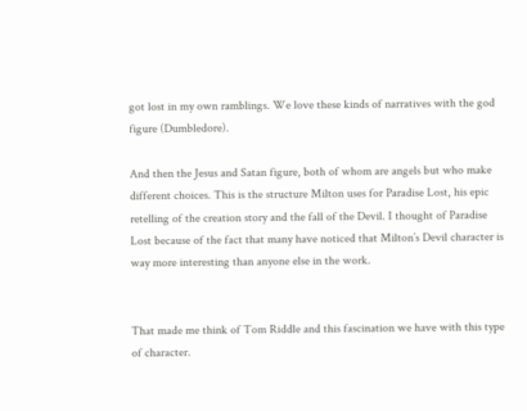got lost in my own ramblings. We love these kinds of narratives with the god figure (Dumbledore).

And then the Jesus and Satan figure, both of whom are angels but who make different choices. This is the structure Milton uses for Paradise Lost, his epic retelling of the creation story and the fall of the Devil. I thought of Paradise Lost because of the fact that many have noticed that Milton’s Devil character is way more interesting than anyone else in the work.


That made me think of Tom Riddle and this fascination we have with this type of character.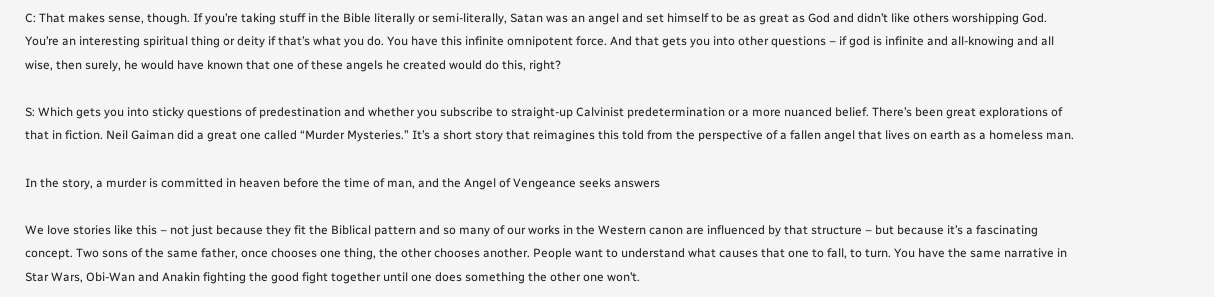C: That makes sense, though. If you’re taking stuff in the Bible literally or semi-literally, Satan was an angel and set himself to be as great as God and didn’t like others worshipping God. You’re an interesting spiritual thing or deity if that’s what you do. You have this infinite omnipotent force. And that gets you into other questions – if god is infinite and all-knowing and all wise, then surely, he would have known that one of these angels he created would do this, right?

S: Which gets you into sticky questions of predestination and whether you subscribe to straight-up Calvinist predetermination or a more nuanced belief. There’s been great explorations of that in fiction. Neil Gaiman did a great one called “Murder Mysteries.” It’s a short story that reimagines this told from the perspective of a fallen angel that lives on earth as a homeless man.

In the story, a murder is committed in heaven before the time of man, and the Angel of Vengeance seeks answers

We love stories like this – not just because they fit the Biblical pattern and so many of our works in the Western canon are influenced by that structure – but because it’s a fascinating concept. Two sons of the same father, once chooses one thing, the other chooses another. People want to understand what causes that one to fall, to turn. You have the same narrative in Star Wars, Obi-Wan and Anakin fighting the good fight together until one does something the other one won’t.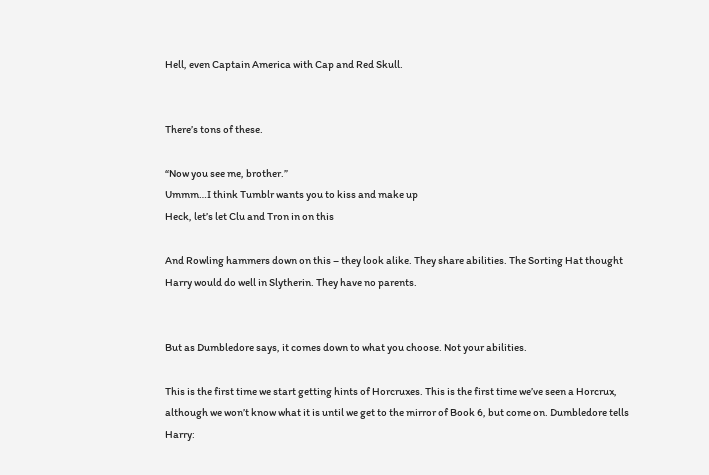Hell, even Captain America with Cap and Red Skull.


There’s tons of these.

“Now you see me, brother.”
Ummm…I think Tumblr wants you to kiss and make up
Heck, let’s let Clu and Tron in on this

And Rowling hammers down on this – they look alike. They share abilities. The Sorting Hat thought Harry would do well in Slytherin. They have no parents.


But as Dumbledore says, it comes down to what you choose. Not your abilities.

This is the first time we start getting hints of Horcruxes. This is the first time we’ve seen a Horcrux, although we won’t know what it is until we get to the mirror of Book 6, but come on. Dumbledore tells Harry: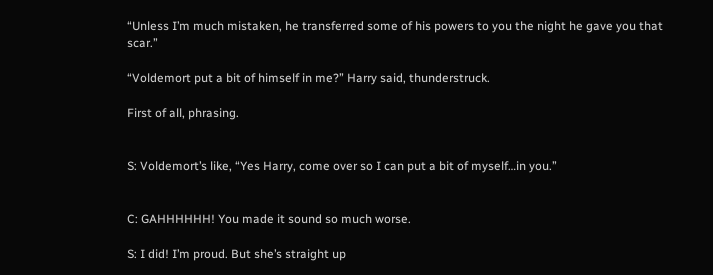“Unless I’m much mistaken, he transferred some of his powers to you the night he gave you that scar.”

“Voldemort put a bit of himself in me?” Harry said, thunderstruck.

First of all, phrasing.


S: Voldemort’s like, “Yes Harry, come over so I can put a bit of myself…in you.”


C: GAHHHHHH! You made it sound so much worse.

S: I did! I’m proud. But she’s straight up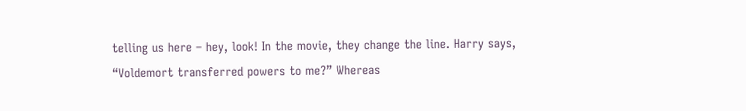telling us here – hey, look! In the movie, they change the line. Harry says, “Voldemort transferred powers to me?” Whereas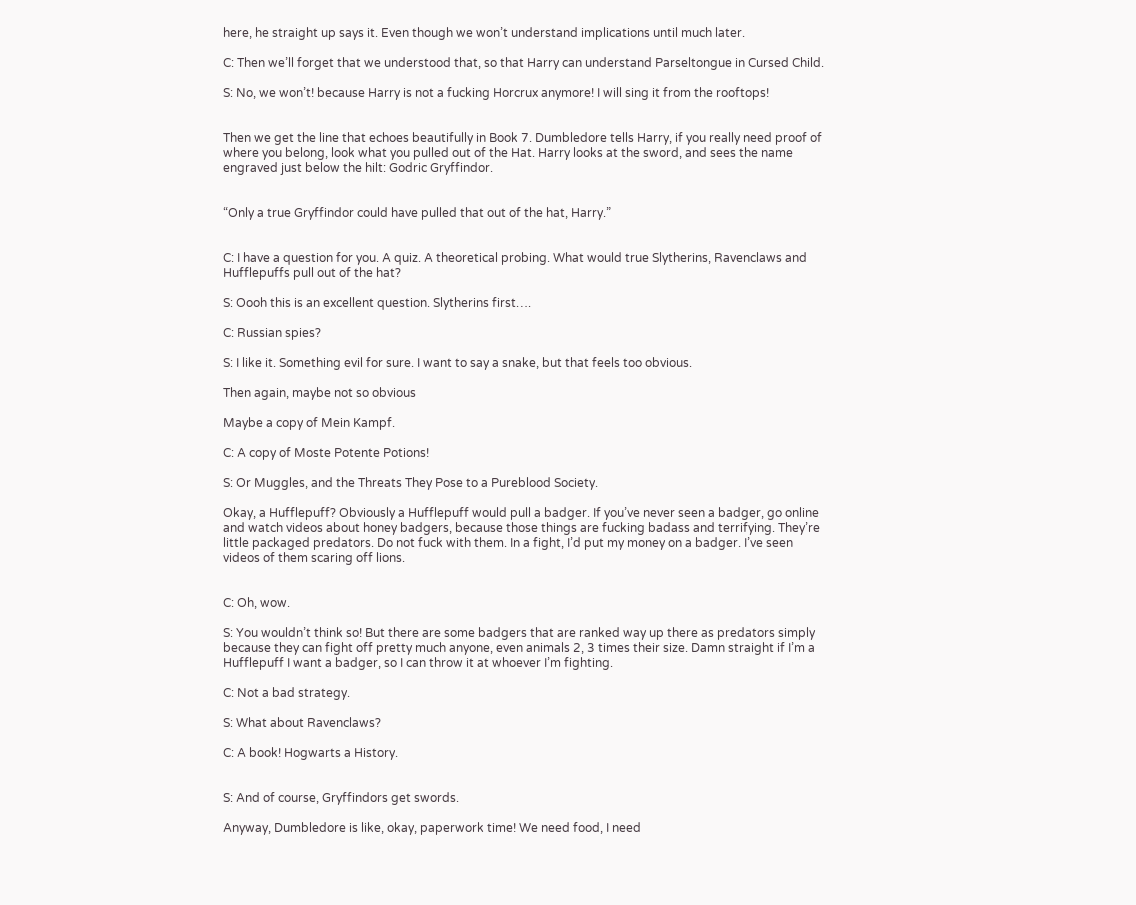here, he straight up says it. Even though we won’t understand implications until much later.

C: Then we’ll forget that we understood that, so that Harry can understand Parseltongue in Cursed Child.

S: No, we won’t! because Harry is not a fucking Horcrux anymore! I will sing it from the rooftops!


Then we get the line that echoes beautifully in Book 7. Dumbledore tells Harry, if you really need proof of where you belong, look what you pulled out of the Hat. Harry looks at the sword, and sees the name engraved just below the hilt: Godric Gryffindor.


“Only a true Gryffindor could have pulled that out of the hat, Harry.”


C: I have a question for you. A quiz. A theoretical probing. What would true Slytherins, Ravenclaws and Hufflepuffs pull out of the hat?

S: Oooh this is an excellent question. Slytherins first….

C: Russian spies?

S: I like it. Something evil for sure. I want to say a snake, but that feels too obvious.

Then again, maybe not so obvious

Maybe a copy of Mein Kampf.

C: A copy of Moste Potente Potions!

S: Or Muggles, and the Threats They Pose to a Pureblood Society.

Okay, a Hufflepuff? Obviously a Hufflepuff would pull a badger. If you’ve never seen a badger, go online and watch videos about honey badgers, because those things are fucking badass and terrifying. They’re little packaged predators. Do not fuck with them. In a fight, I’d put my money on a badger. I’ve seen videos of them scaring off lions.


C: Oh, wow.

S: You wouldn’t think so! But there are some badgers that are ranked way up there as predators simply because they can fight off pretty much anyone, even animals 2, 3 times their size. Damn straight if I’m a Hufflepuff I want a badger, so I can throw it at whoever I’m fighting.

C: Not a bad strategy.

S: What about Ravenclaws?

C: A book! Hogwarts a History.


S: And of course, Gryffindors get swords.

Anyway, Dumbledore is like, okay, paperwork time! We need food, I need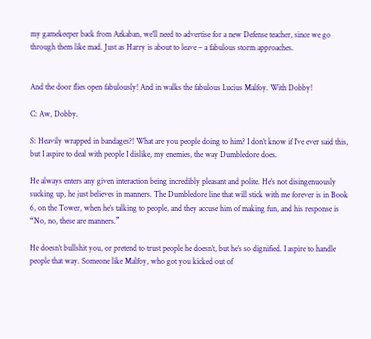my gamekeeper back from Azkaban, we’ll need to advertise for a new Defense teacher, since we go through them like mad. Just as Harry is about to leave – a fabulous storm approaches.


And the door flies open fabulously! And in walks the fabulous Lucius Malfoy. With Dobby!

C: Aw, Dobby.

S: Heavily wrapped in bandages?! What are you people doing to him? I don’t know if I’ve ever said this, but I aspire to deal with people I dislike, my enemies, the way Dumbledore does.

He always enters any given interaction being incredibly pleasant and polite. He’s not disingenuously sucking up, he just believes in manners. The Dumbledore line that will stick with me forever is in Book 6, on the Tower, when he’s talking to people, and they accuse him of making fun, and his response is “No, no, these are manners.”

He doesn’t bullshit you, or pretend to trust people he doesn’t, but he’s so dignified. I aspire to handle people that way. Someone like Malfoy, who got you kicked out of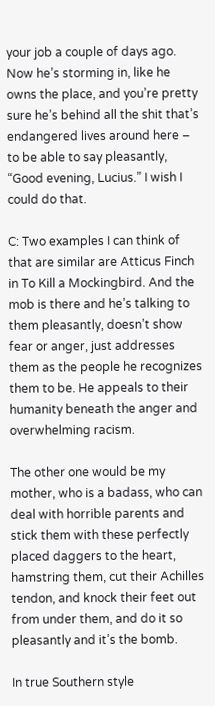your job a couple of days ago. Now he’s storming in, like he owns the place, and you’re pretty sure he’s behind all the shit that’s endangered lives around here – to be able to say pleasantly, “Good evening, Lucius.” I wish I could do that.

C: Two examples I can think of that are similar are Atticus Finch in To Kill a Mockingbird. And the mob is there and he’s talking to them pleasantly, doesn’t show fear or anger, just addresses them as the people he recognizes them to be. He appeals to their humanity beneath the anger and overwhelming racism.

The other one would be my mother, who is a badass, who can deal with horrible parents and stick them with these perfectly placed daggers to the heart, hamstring them, cut their Achilles tendon, and knock their feet out from under them, and do it so pleasantly and it’s the bomb.

In true Southern style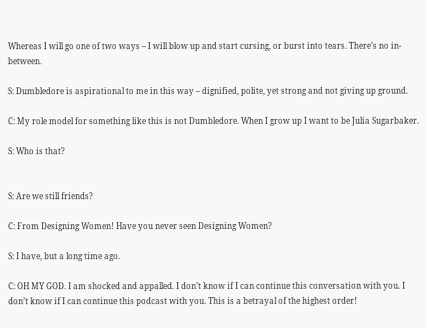Whereas I will go one of two ways – I will blow up and start cursing, or burst into tears. There’s no in-between.

S: Dumbledore is aspirational to me in this way – dignified, polite, yet strong and not giving up ground.

C: My role model for something like this is not Dumbledore. When I grow up I want to be Julia Sugarbaker.

S: Who is that?


S: Are we still friends?

C: From Designing Women! Have you never seen Designing Women?

S: I have, but a long time ago.

C: OH MY GOD. I am shocked and appalled. I don’t know if I can continue this conversation with you. I don’t know if I can continue this podcast with you. This is a betrayal of the highest order!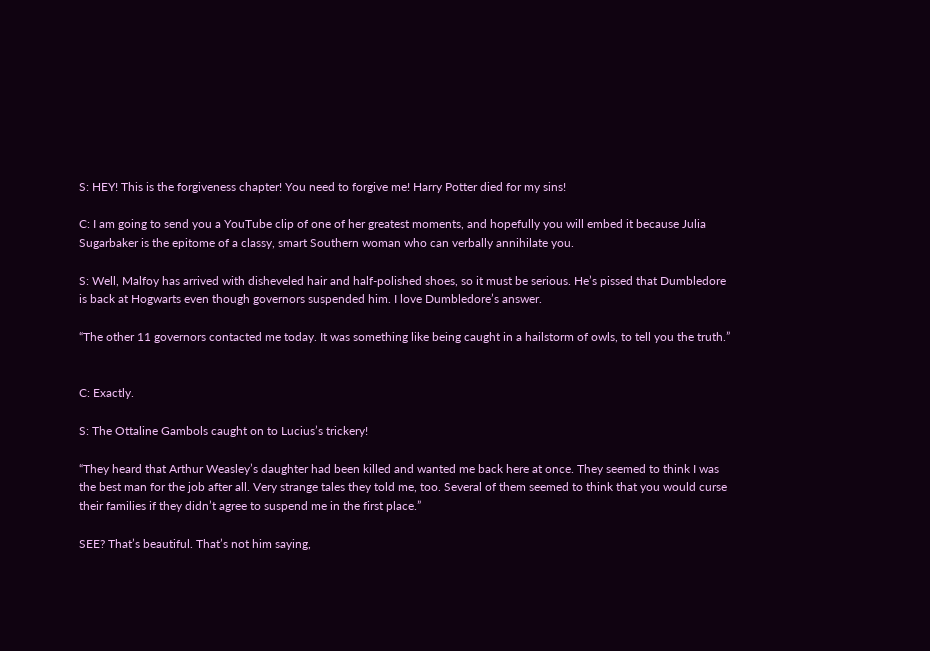S: HEY! This is the forgiveness chapter! You need to forgive me! Harry Potter died for my sins!

C: I am going to send you a YouTube clip of one of her greatest moments, and hopefully you will embed it because Julia Sugarbaker is the epitome of a classy, smart Southern woman who can verbally annihilate you.

S: Well, Malfoy has arrived with disheveled hair and half-polished shoes, so it must be serious. He’s pissed that Dumbledore is back at Hogwarts even though governors suspended him. I love Dumbledore’s answer.

“The other 11 governors contacted me today. It was something like being caught in a hailstorm of owls, to tell you the truth.”


C: Exactly.

S: The Ottaline Gambols caught on to Lucius’s trickery!

“They heard that Arthur Weasley’s daughter had been killed and wanted me back here at once. They seemed to think I was the best man for the job after all. Very strange tales they told me, too. Several of them seemed to think that you would curse their families if they didn’t agree to suspend me in the first place.”

SEE? That’s beautiful. That’s not him saying,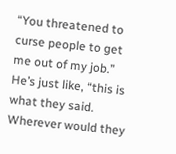“You threatened to curse people to get me out of my job.” He’s just like, “this is what they said. Wherever would they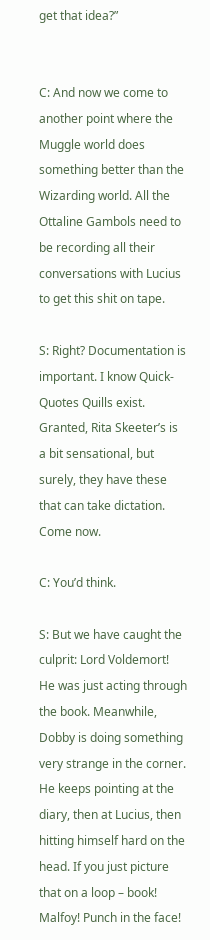get that idea?”


C: And now we come to another point where the Muggle world does something better than the Wizarding world. All the Ottaline Gambols need to be recording all their conversations with Lucius to get this shit on tape.

S: Right? Documentation is important. I know Quick-Quotes Quills exist. Granted, Rita Skeeter’s is a bit sensational, but surely, they have these that can take dictation. Come now.

C: You’d think.

S: But we have caught the culprit: Lord Voldemort! He was just acting through the book. Meanwhile, Dobby is doing something very strange in the corner. He keeps pointing at the diary, then at Lucius, then hitting himself hard on the head. If you just picture that on a loop – book! Malfoy! Punch in the face!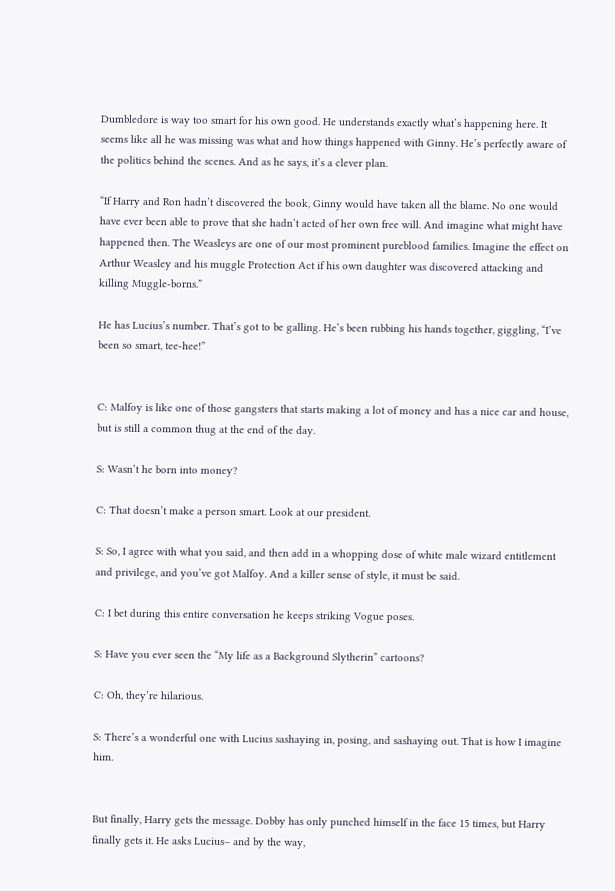Dumbledore is way too smart for his own good. He understands exactly what’s happening here. It seems like all he was missing was what and how things happened with Ginny. He’s perfectly aware of the politics behind the scenes. And as he says, it’s a clever plan.

“If Harry and Ron hadn’t discovered the book, Ginny would have taken all the blame. No one would have ever been able to prove that she hadn’t acted of her own free will. And imagine what might have happened then. The Weasleys are one of our most prominent pureblood families. Imagine the effect on Arthur Weasley and his muggle Protection Act if his own daughter was discovered attacking and killing Muggle-borns.”

He has Lucius’s number. That’s got to be galling. He’s been rubbing his hands together, giggling, “I’ve been so smart, tee-hee!”


C: Malfoy is like one of those gangsters that starts making a lot of money and has a nice car and house, but is still a common thug at the end of the day.

S: Wasn’t he born into money?

C: That doesn’t make a person smart. Look at our president.

S: So, I agree with what you said, and then add in a whopping dose of white male wizard entitlement and privilege, and you’ve got Malfoy. And a killer sense of style, it must be said.

C: I bet during this entire conversation he keeps striking Vogue poses.

S: Have you ever seen the “My life as a Background Slytherin” cartoons?

C: Oh, they’re hilarious.

S: There’s a wonderful one with Lucius sashaying in, posing, and sashaying out. That is how I imagine him.


But finally, Harry gets the message. Dobby has only punched himself in the face 15 times, but Harry finally gets it. He asks Lucius– and by the way,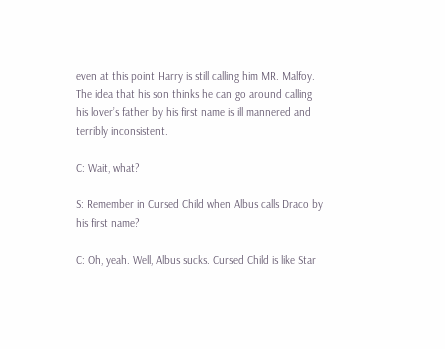even at this point Harry is still calling him MR. Malfoy. The idea that his son thinks he can go around calling his lover’s father by his first name is ill mannered and terribly inconsistent.

C: Wait, what?

S: Remember in Cursed Child when Albus calls Draco by his first name?

C: Oh, yeah. Well, Albus sucks. Cursed Child is like Star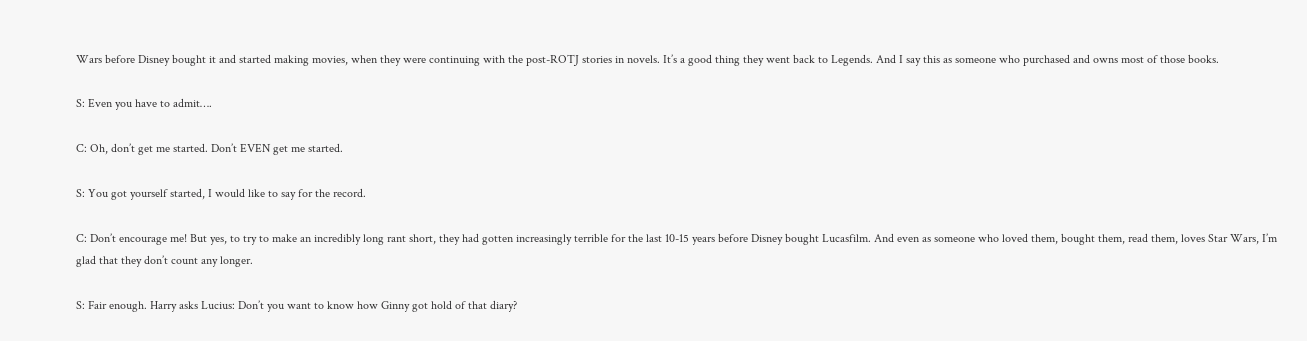Wars before Disney bought it and started making movies, when they were continuing with the post-ROTJ stories in novels. It’s a good thing they went back to Legends. And I say this as someone who purchased and owns most of those books.

S: Even you have to admit….

C: Oh, don’t get me started. Don’t EVEN get me started.

S: You got yourself started, I would like to say for the record.

C: Don’t encourage me! But yes, to try to make an incredibly long rant short, they had gotten increasingly terrible for the last 10-15 years before Disney bought Lucasfilm. And even as someone who loved them, bought them, read them, loves Star Wars, I’m glad that they don’t count any longer.

S: Fair enough. Harry asks Lucius: Don’t you want to know how Ginny got hold of that diary?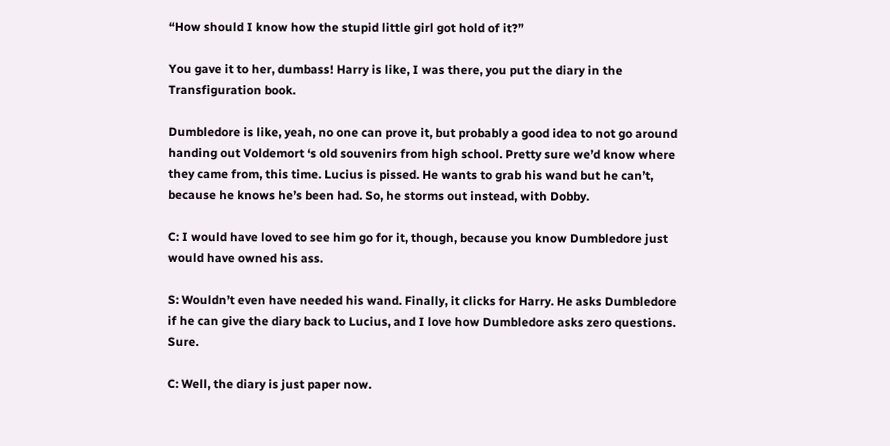“How should I know how the stupid little girl got hold of it?”

You gave it to her, dumbass! Harry is like, I was there, you put the diary in the Transfiguration book.

Dumbledore is like, yeah, no one can prove it, but probably a good idea to not go around handing out Voldemort ‘s old souvenirs from high school. Pretty sure we’d know where they came from, this time. Lucius is pissed. He wants to grab his wand but he can’t, because he knows he’s been had. So, he storms out instead, with Dobby.

C: I would have loved to see him go for it, though, because you know Dumbledore just would have owned his ass.

S: Wouldn’t even have needed his wand. Finally, it clicks for Harry. He asks Dumbledore if he can give the diary back to Lucius, and I love how Dumbledore asks zero questions. Sure.

C: Well, the diary is just paper now.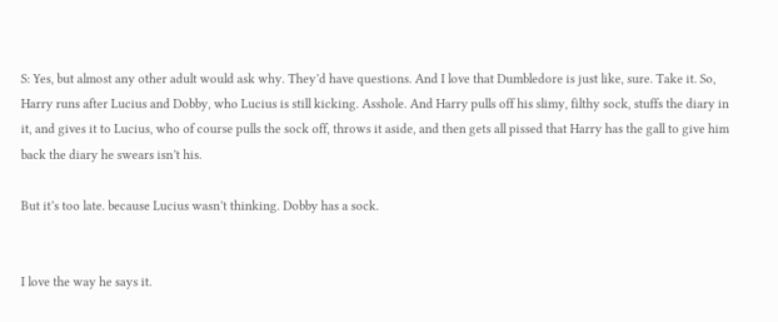S: Yes, but almost any other adult would ask why. They’d have questions. And I love that Dumbledore is just like, sure. Take it. So, Harry runs after Lucius and Dobby, who Lucius is still kicking. Asshole. And Harry pulls off his slimy, filthy sock, stuffs the diary in it, and gives it to Lucius, who of course pulls the sock off, throws it aside, and then gets all pissed that Harry has the gall to give him back the diary he swears isn’t his.

But it’s too late. because Lucius wasn’t thinking. Dobby has a sock.


I love the way he says it.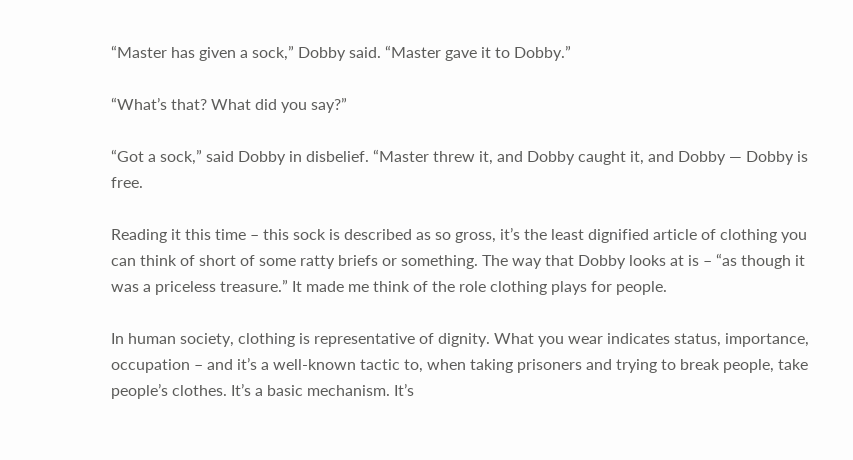“Master has given a sock,” Dobby said. “Master gave it to Dobby.”

“What’s that? What did you say?”

“Got a sock,” said Dobby in disbelief. “Master threw it, and Dobby caught it, and Dobby — Dobby is free.

Reading it this time – this sock is described as so gross, it’s the least dignified article of clothing you can think of short of some ratty briefs or something. The way that Dobby looks at is – “as though it was a priceless treasure.” It made me think of the role clothing plays for people.

In human society, clothing is representative of dignity. What you wear indicates status, importance, occupation – and it’s a well-known tactic to, when taking prisoners and trying to break people, take people’s clothes. It’s a basic mechanism. It’s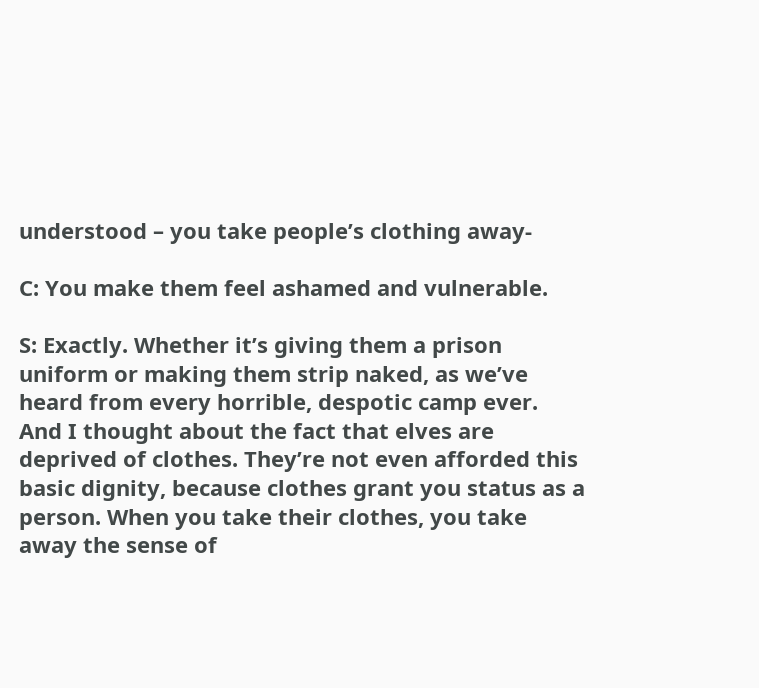understood – you take people’s clothing away-

C: You make them feel ashamed and vulnerable.

S: Exactly. Whether it’s giving them a prison uniform or making them strip naked, as we’ve heard from every horrible, despotic camp ever. And I thought about the fact that elves are deprived of clothes. They’re not even afforded this basic dignity, because clothes grant you status as a person. When you take their clothes, you take away the sense of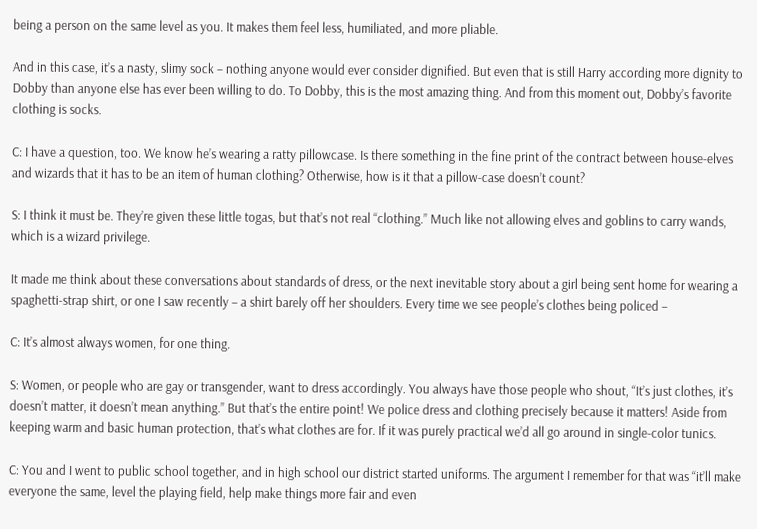being a person on the same level as you. It makes them feel less, humiliated, and more pliable.

And in this case, it’s a nasty, slimy sock – nothing anyone would ever consider dignified. But even that is still Harry according more dignity to Dobby than anyone else has ever been willing to do. To Dobby, this is the most amazing thing. And from this moment out, Dobby’s favorite clothing is socks.

C: I have a question, too. We know he’s wearing a ratty pillowcase. Is there something in the fine print of the contract between house-elves and wizards that it has to be an item of human clothing? Otherwise, how is it that a pillow-case doesn’t count?

S: I think it must be. They’re given these little togas, but that’s not real “clothing.” Much like not allowing elves and goblins to carry wands, which is a wizard privilege.

It made me think about these conversations about standards of dress, or the next inevitable story about a girl being sent home for wearing a spaghetti-strap shirt, or one I saw recently – a shirt barely off her shoulders. Every time we see people’s clothes being policed –

C: It’s almost always women, for one thing.

S: Women, or people who are gay or transgender, want to dress accordingly. You always have those people who shout, “It’s just clothes, it’s doesn’t matter, it doesn’t mean anything.” But that’s the entire point! We police dress and clothing precisely because it matters! Aside from keeping warm and basic human protection, that’s what clothes are for. If it was purely practical we’d all go around in single-color tunics.

C: You and I went to public school together, and in high school our district started uniforms. The argument I remember for that was “it’ll make everyone the same, level the playing field, help make things more fair and even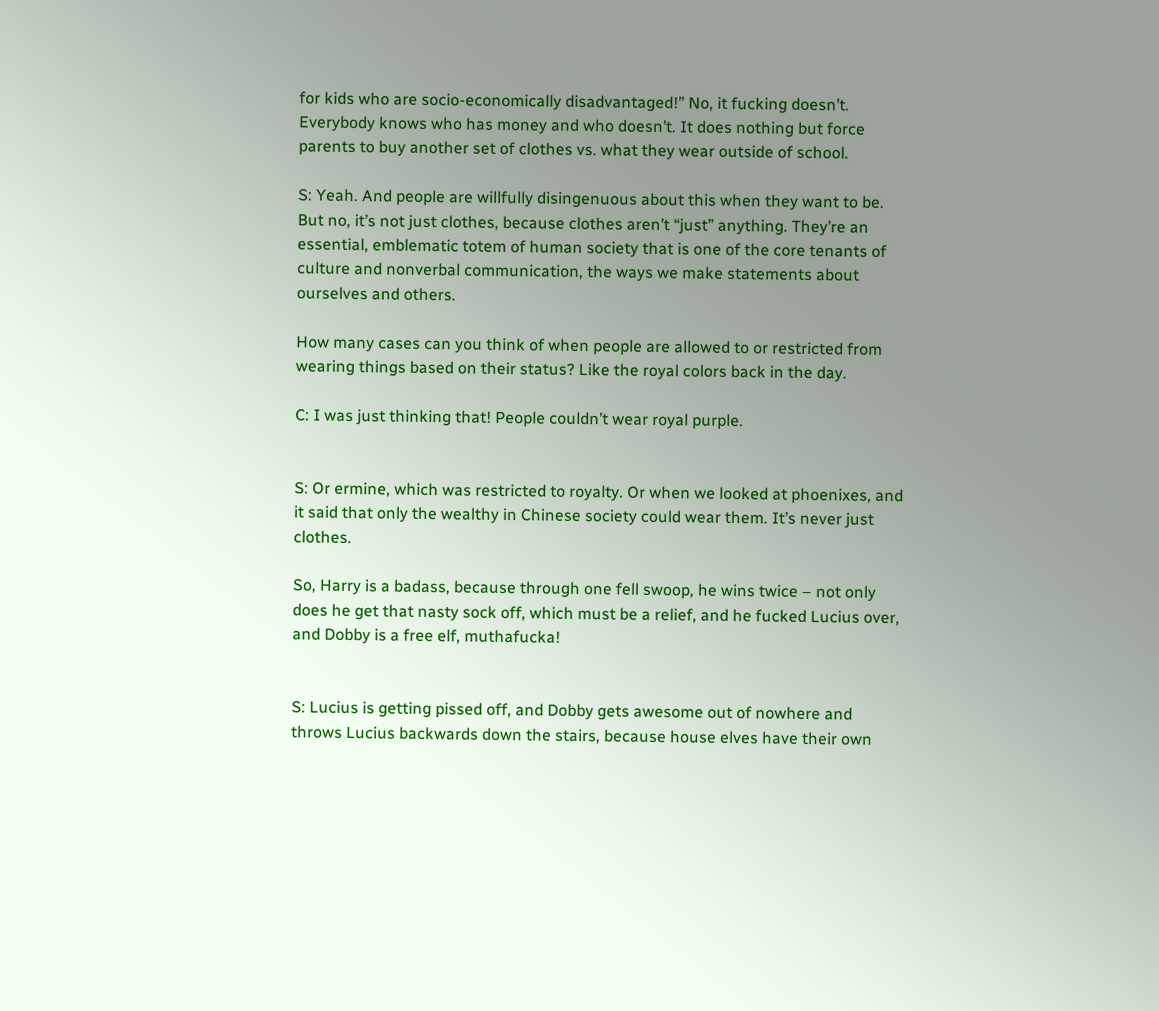for kids who are socio-economically disadvantaged!” No, it fucking doesn’t. Everybody knows who has money and who doesn’t. It does nothing but force parents to buy another set of clothes vs. what they wear outside of school.

S: Yeah. And people are willfully disingenuous about this when they want to be. But no, it’s not just clothes, because clothes aren’t “just” anything. They’re an essential, emblematic totem of human society that is one of the core tenants of culture and nonverbal communication, the ways we make statements about ourselves and others.

How many cases can you think of when people are allowed to or restricted from wearing things based on their status? Like the royal colors back in the day.

C: I was just thinking that! People couldn’t wear royal purple.


S: Or ermine, which was restricted to royalty. Or when we looked at phoenixes, and it said that only the wealthy in Chinese society could wear them. It’s never just clothes.

So, Harry is a badass, because through one fell swoop, he wins twice – not only does he get that nasty sock off, which must be a relief, and he fucked Lucius over, and Dobby is a free elf, muthafucka!


S: Lucius is getting pissed off, and Dobby gets awesome out of nowhere and throws Lucius backwards down the stairs, because house elves have their own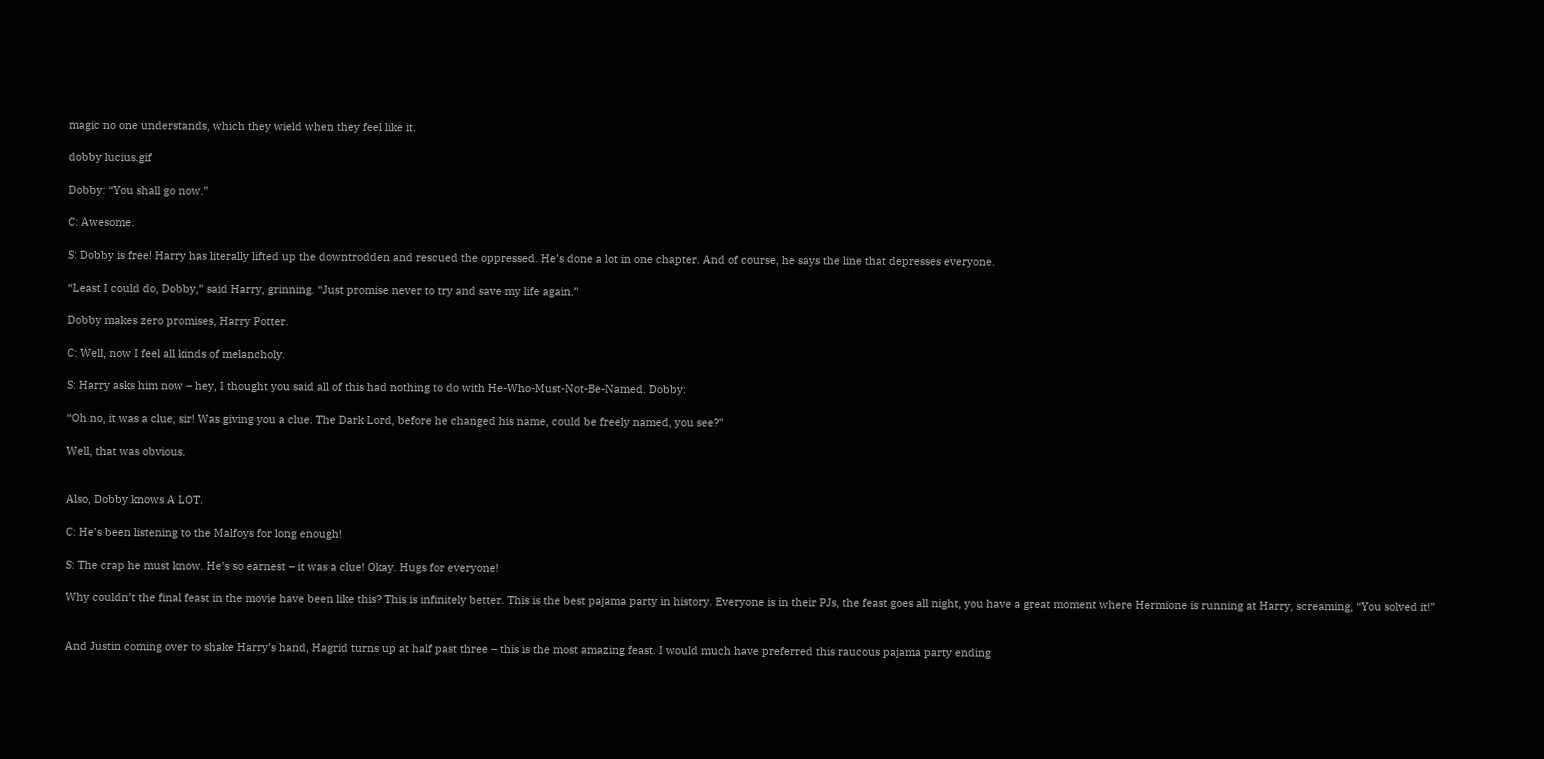magic no one understands, which they wield when they feel like it.

dobby lucius.gif

Dobby: “You shall go now.”

C: Awesome.

S: Dobby is free! Harry has literally lifted up the downtrodden and rescued the oppressed. He’s done a lot in one chapter. And of course, he says the line that depresses everyone.

“Least I could do, Dobby,” said Harry, grinning. “Just promise never to try and save my life again.”

Dobby makes zero promises, Harry Potter.

C: Well, now I feel all kinds of melancholy.

S: Harry asks him now – hey, I thought you said all of this had nothing to do with He-Who-Must-Not-Be-Named. Dobby:

“Oh no, it was a clue, sir! Was giving you a clue. The Dark Lord, before he changed his name, could be freely named, you see?”

Well, that was obvious.


Also, Dobby knows A LOT.

C: He’s been listening to the Malfoys for long enough!

S: The crap he must know. He’s so earnest – it was a clue! Okay. Hugs for everyone!

Why couldn’t the final feast in the movie have been like this? This is infinitely better. This is the best pajama party in history. Everyone is in their PJs, the feast goes all night, you have a great moment where Hermione is running at Harry, screaming, “You solved it!”


And Justin coming over to shake Harry’s hand, Hagrid turns up at half past three – this is the most amazing feast. I would much have preferred this raucous pajama party ending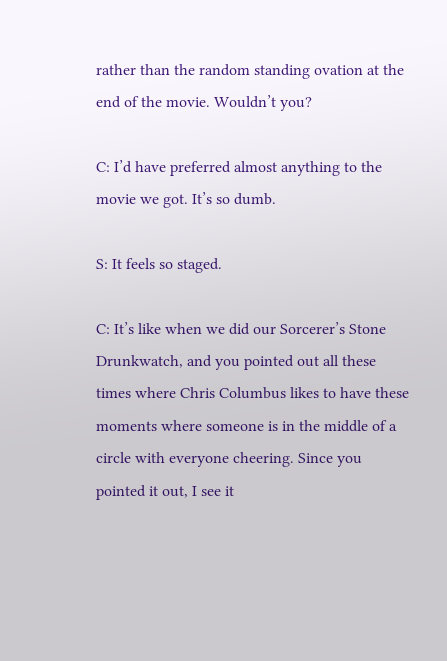rather than the random standing ovation at the end of the movie. Wouldn’t you?

C: I’d have preferred almost anything to the movie we got. It’s so dumb.

S: It feels so staged.

C: It’s like when we did our Sorcerer’s Stone Drunkwatch, and you pointed out all these times where Chris Columbus likes to have these moments where someone is in the middle of a circle with everyone cheering. Since you pointed it out, I see it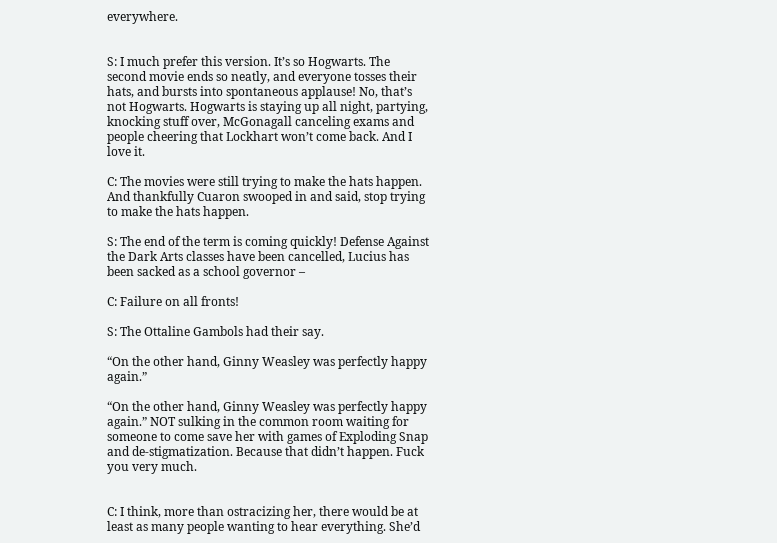everywhere.


S: I much prefer this version. It’s so Hogwarts. The second movie ends so neatly, and everyone tosses their hats, and bursts into spontaneous applause! No, that’s not Hogwarts. Hogwarts is staying up all night, partying, knocking stuff over, McGonagall canceling exams and people cheering that Lockhart won’t come back. And I love it.

C: The movies were still trying to make the hats happen. And thankfully Cuaron swooped in and said, stop trying to make the hats happen.

S: The end of the term is coming quickly! Defense Against the Dark Arts classes have been cancelled, Lucius has been sacked as a school governor –

C: Failure on all fronts!

S: The Ottaline Gambols had their say.

“On the other hand, Ginny Weasley was perfectly happy again.”

“On the other hand, Ginny Weasley was perfectly happy again.” NOT sulking in the common room waiting for someone to come save her with games of Exploding Snap and de-stigmatization. Because that didn’t happen. Fuck you very much.


C: I think, more than ostracizing her, there would be at least as many people wanting to hear everything. She’d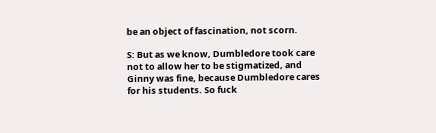be an object of fascination, not scorn.

S: But as we know, Dumbledore took care not to allow her to be stigmatized, and Ginny was fine, because Dumbledore cares for his students. So fuck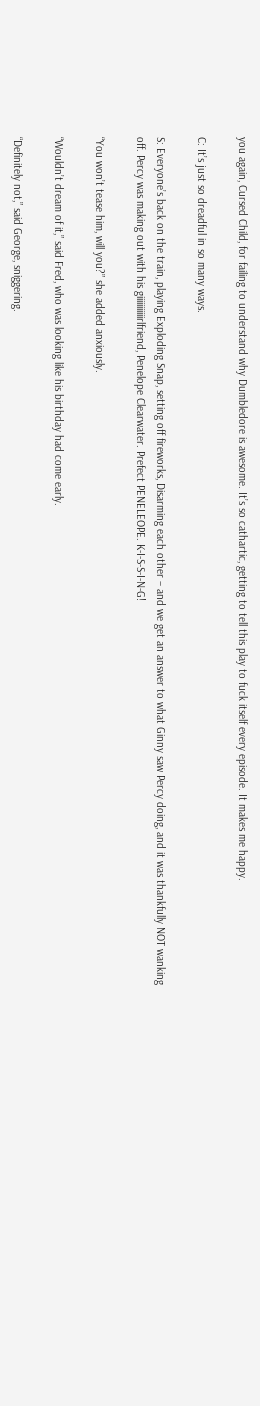you again, Cursed Child, for failing to understand why Dumbledore is awesome. It’s so cathartic, getting to tell this play to fuck itself every episode. It makes me happy.

C: It’s just so dreadful in so many ways.

S: Everyone’s back on the train, playing Exploding Snap, setting off fireworks, Disarming each other – and we get an answer to what Ginny saw Percy doing, and it was thankfully NOT wanking off. Percy was making out with his giiiiiiiiiiirlfriend, Penelope Clearwater. Prefect PENELEOPE. K-I-S-S-I-N-G!

“You won’t tease him, will you?” she added anxiously.

“Wouldn’t dream of it,” said Fred, who was looking like his birthday had come early.

“Definitely not,” said George, sniggering.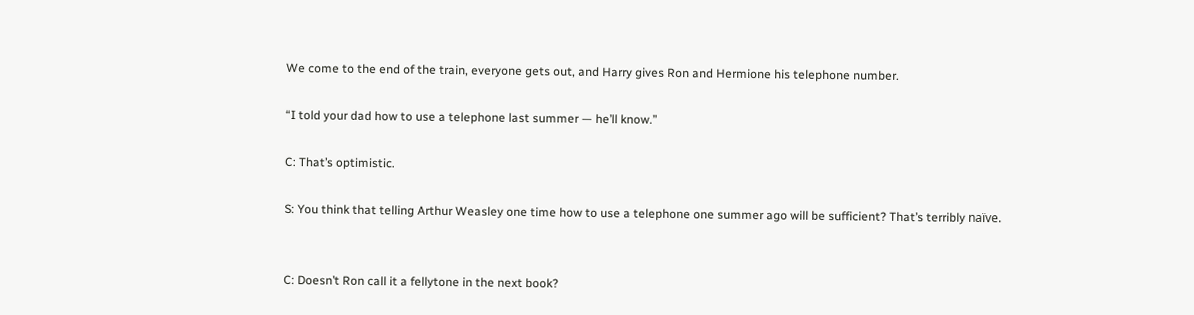We come to the end of the train, everyone gets out, and Harry gives Ron and Hermione his telephone number.

“I told your dad how to use a telephone last summer — he’ll know.”

C: That’s optimistic.

S: You think that telling Arthur Weasley one time how to use a telephone one summer ago will be sufficient? That’s terribly naïve.


C: Doesn’t Ron call it a fellytone in the next book?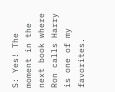S: Yes! The moment in the next book where Ron calls Harry is one of my favorites.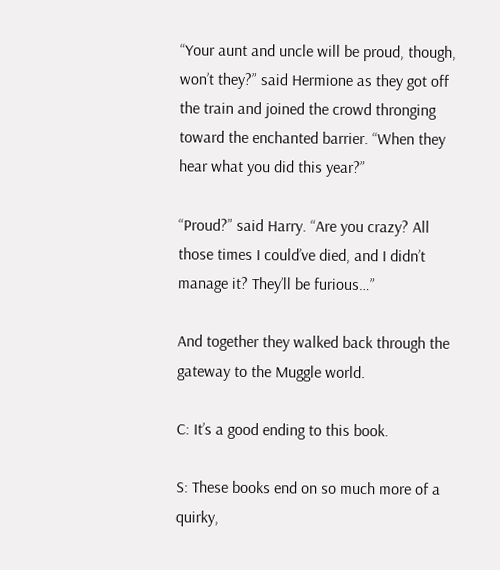“Your aunt and uncle will be proud, though, won’t they?” said Hermione as they got off the train and joined the crowd thronging toward the enchanted barrier. “When they hear what you did this year?”

“Proud?” said Harry. “Are you crazy? All those times I could’ve died, and I didn’t manage it? They’ll be furious…”

And together they walked back through the gateway to the Muggle world.

C: It’s a good ending to this book.

S: These books end on so much more of a quirky,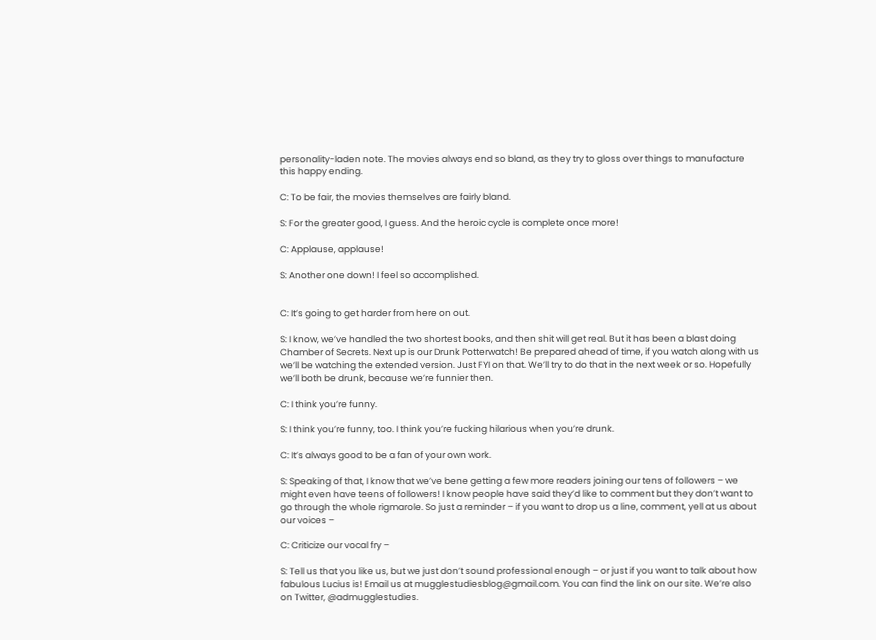personality-laden note. The movies always end so bland, as they try to gloss over things to manufacture this happy ending.

C: To be fair, the movies themselves are fairly bland.

S: For the greater good, I guess. And the heroic cycle is complete once more!

C: Applause, applause!

S: Another one down! I feel so accomplished.


C: It’s going to get harder from here on out.

S: I know, we’ve handled the two shortest books, and then shit will get real. But it has been a blast doing Chamber of Secrets. Next up is our Drunk Potterwatch! Be prepared ahead of time, if you watch along with us we’ll be watching the extended version. Just FYI on that. We’ll try to do that in the next week or so. Hopefully we’ll both be drunk, because we’re funnier then.

C: I think you’re funny.

S: I think you’re funny, too. I think you’re fucking hilarious when you’re drunk.

C: It’s always good to be a fan of your own work.

S: Speaking of that, I know that we’ve bene getting a few more readers joining our tens of followers – we might even have teens of followers! I know people have said they’d like to comment but they don’t want to go through the whole rigmarole. So just a reminder – if you want to drop us a line, comment, yell at us about our voices –

C: Criticize our vocal fry –

S: Tell us that you like us, but we just don’t sound professional enough – or just if you want to talk about how fabulous Lucius is! Email us at mugglestudiesblog@gmail.com. You can find the link on our site. We’re also on Twitter, @admugglestudies.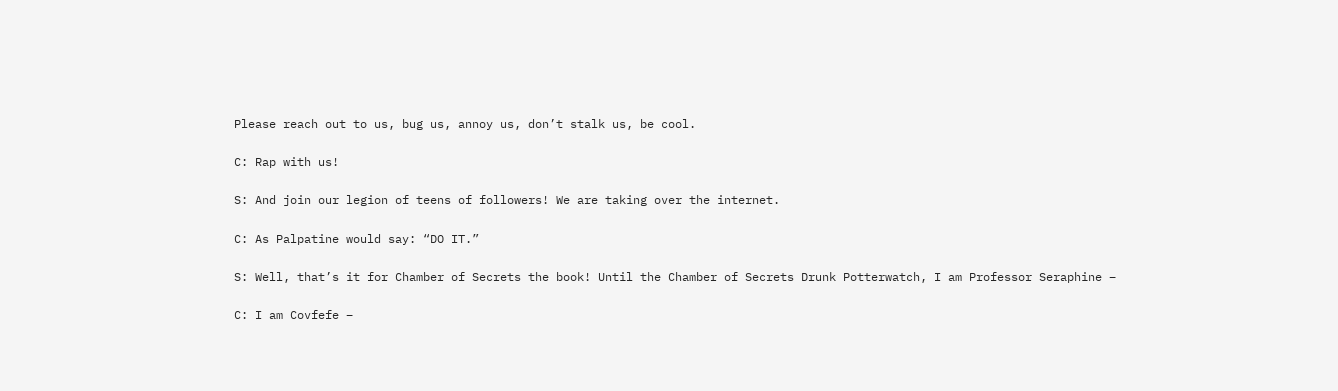Please reach out to us, bug us, annoy us, don’t stalk us, be cool.

C: Rap with us!

S: And join our legion of teens of followers! We are taking over the internet.

C: As Palpatine would say: “DO IT.”

S: Well, that’s it for Chamber of Secrets the book! Until the Chamber of Secrets Drunk Potterwatch, I am Professor Seraphine –

C: I am Covfefe –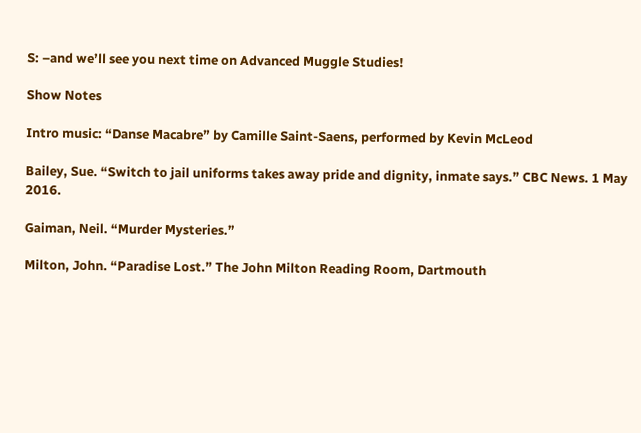S: –and we’ll see you next time on Advanced Muggle Studies!

Show Notes

Intro music: “Danse Macabre” by Camille Saint-Saens, performed by Kevin McLeod

Bailey, Sue. “Switch to jail uniforms takes away pride and dignity, inmate says.” CBC News. 1 May 2016.

Gaiman, Neil. “Murder Mysteries.”

Milton, John. “Paradise Lost.” The John Milton Reading Room, Dartmouth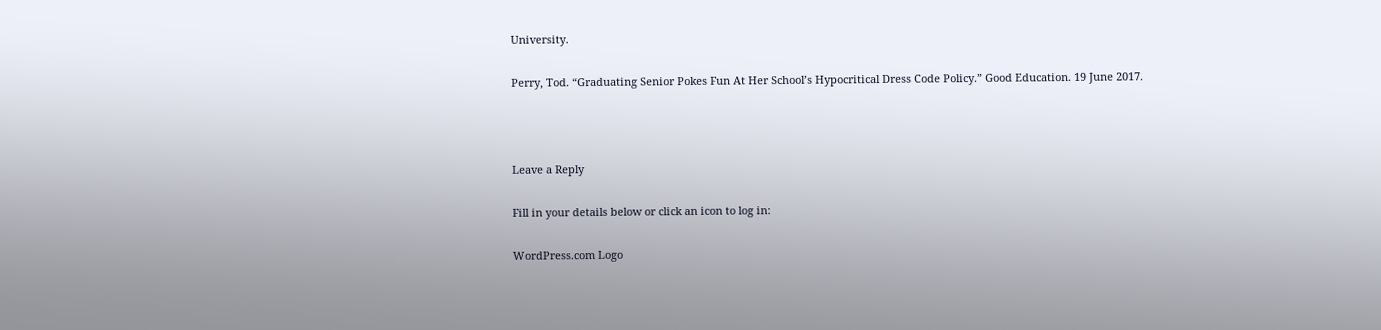University.

Perry, Tod. “Graduating Senior Pokes Fun At Her School’s Hypocritical Dress Code Policy.” Good Education. 19 June 2017.



Leave a Reply

Fill in your details below or click an icon to log in:

WordPress.com Logo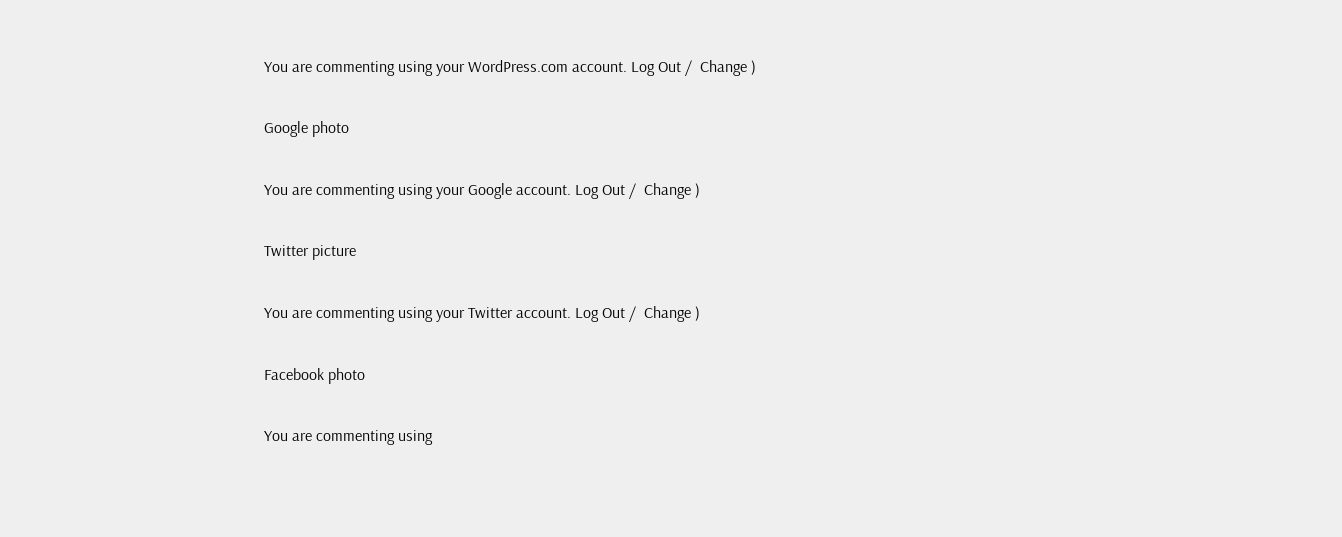You are commenting using your WordPress.com account. Log Out /  Change )

Google photo

You are commenting using your Google account. Log Out /  Change )

Twitter picture

You are commenting using your Twitter account. Log Out /  Change )

Facebook photo

You are commenting using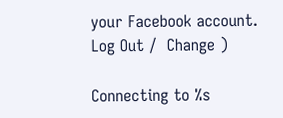your Facebook account. Log Out /  Change )

Connecting to %s